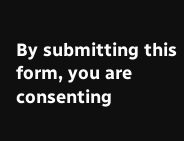By submitting this form, you are consenting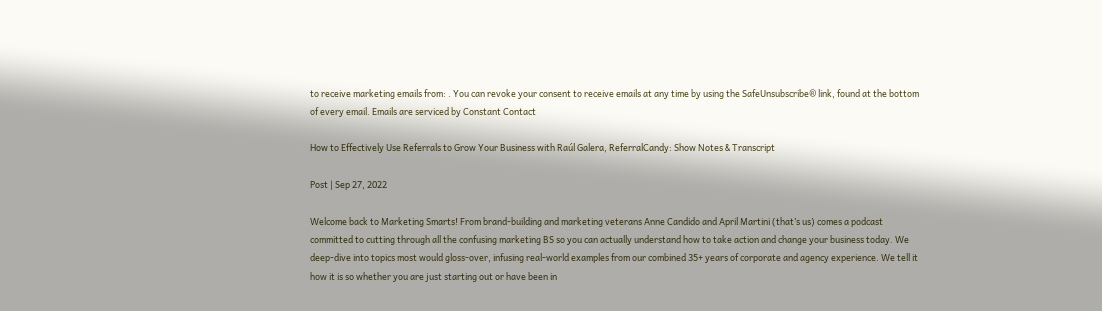to receive marketing emails from: . You can revoke your consent to receive emails at any time by using the SafeUnsubscribe® link, found at the bottom of every email. Emails are serviced by Constant Contact

How to Effectively Use Referrals to Grow Your Business with Raúl Galera, ReferralCandy: Show Notes & Transcript

Post | Sep 27, 2022

Welcome back to Marketing Smarts! From brand-building and marketing veterans Anne Candido and April Martini (that’s us) comes a podcast committed to cutting through all the confusing marketing BS so you can actually understand how to take action and change your business today. We deep-dive into topics most would gloss-over, infusing real-world examples from our combined 35+ years of corporate and agency experience. We tell it how it is so whether you are just starting out or have been in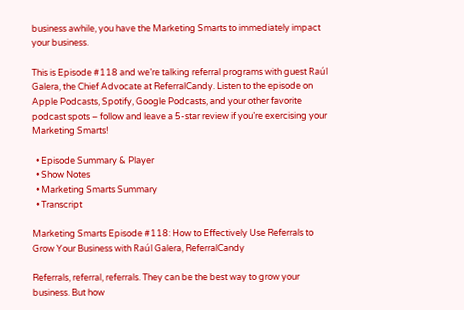business awhile, you have the Marketing Smarts to immediately impact your business.

This is Episode #118 and we’re talking referral programs with guest Raúl Galera, the Chief Advocate at ReferralCandy. Listen to the episode on Apple Podcasts, Spotify, Google Podcasts, and your other favorite podcast spots – follow and leave a 5-star review if you’re exercising your Marketing Smarts!

  • Episode Summary & Player
  • Show Notes
  • Marketing Smarts Summary
  • Transcript

Marketing Smarts Episode #118: How to Effectively Use Referrals to Grow Your Business with Raúl Galera, ReferralCandy

Referrals, referral, referrals. They can be the best way to grow your business. But how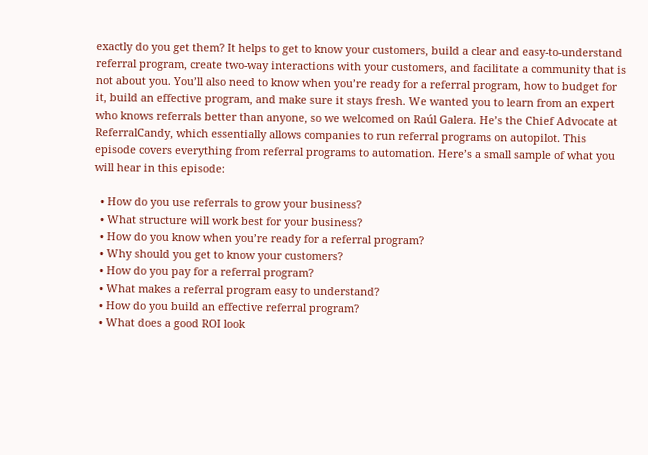exactly do you get them? It helps to get to know your customers, build a clear and easy-to-understand referral program, create two-way interactions with your customers, and facilitate a community that is not about you. You’ll also need to know when you’re ready for a referral program, how to budget for it, build an effective program, and make sure it stays fresh. We wanted you to learn from an expert who knows referrals better than anyone, so we welcomed on Raúl Galera. He’s the Chief Advocate at ReferralCandy, which essentially allows companies to run referral programs on autopilot. This episode covers everything from referral programs to automation. Here’s a small sample of what you will hear in this episode:

  • How do you use referrals to grow your business?
  • What structure will work best for your business?
  • How do you know when you’re ready for a referral program?
  • Why should you get to know your customers?
  • How do you pay for a referral program?
  • What makes a referral program easy to understand?
  • How do you build an effective referral program?
  • What does a good ROI look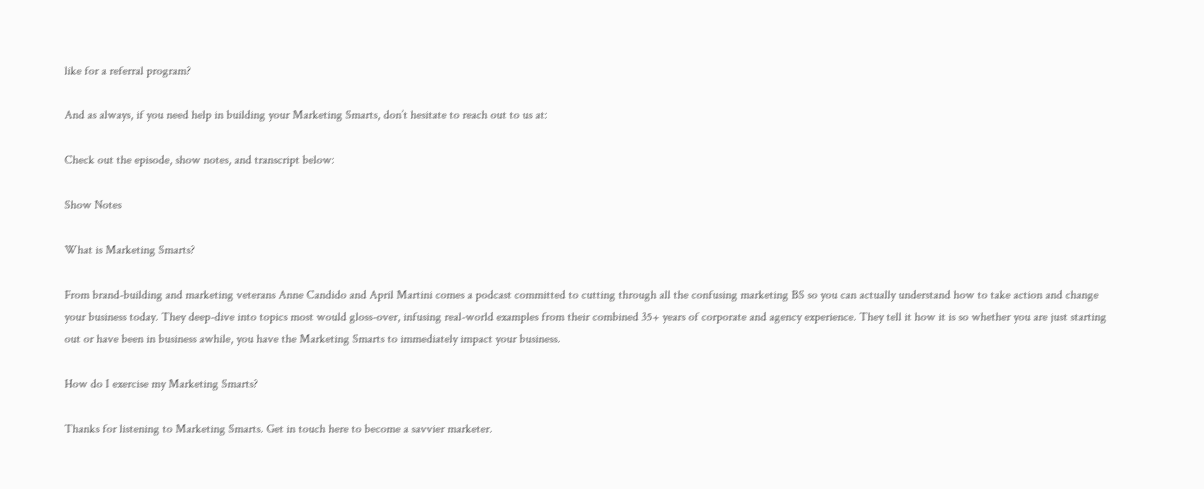like for a referral program?

And as always, if you need help in building your Marketing Smarts, don’t hesitate to reach out to us at:

Check out the episode, show notes, and transcript below:

Show Notes

What is Marketing Smarts?

From brand-building and marketing veterans Anne Candido and April Martini comes a podcast committed to cutting through all the confusing marketing BS so you can actually understand how to take action and change your business today. They deep-dive into topics most would gloss-over, infusing real-world examples from their combined 35+ years of corporate and agency experience. They tell it how it is so whether you are just starting out or have been in business awhile, you have the Marketing Smarts to immediately impact your business.

How do I exercise my Marketing Smarts?

Thanks for listening to Marketing Smarts. Get in touch here to become a savvier marketer.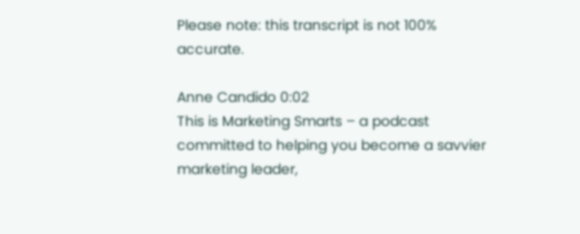Please note: this transcript is not 100% accurate.

Anne Candido 0:02
This is Marketing Smarts – a podcast committed to helping you become a savvier marketing leader,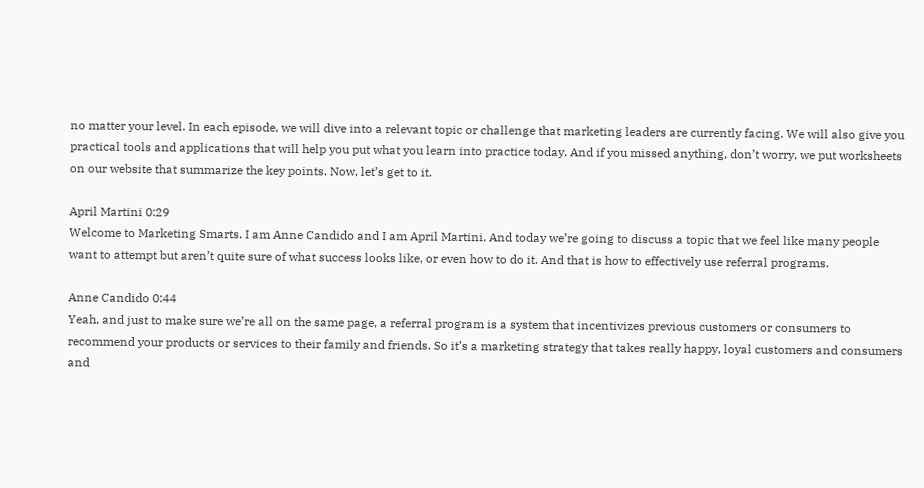no matter your level. In each episode, we will dive into a relevant topic or challenge that marketing leaders are currently facing. We will also give you practical tools and applications that will help you put what you learn into practice today. And if you missed anything, don’t worry, we put worksheets on our website that summarize the key points. Now, let’s get to it.

April Martini 0:29
Welcome to Marketing Smarts. I am Anne Candido and I am April Martini. And today we’re going to discuss a topic that we feel like many people want to attempt but aren’t quite sure of what success looks like, or even how to do it. And that is how to effectively use referral programs.

Anne Candido 0:44
Yeah, and just to make sure we’re all on the same page, a referral program is a system that incentivizes previous customers or consumers to recommend your products or services to their family and friends. So it’s a marketing strategy that takes really happy, loyal customers and consumers and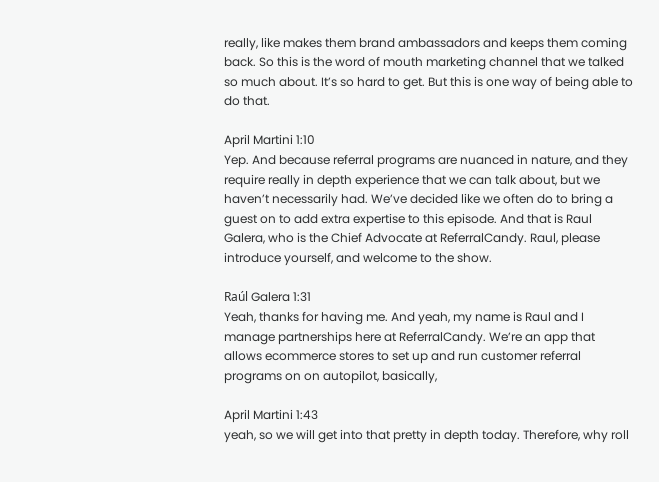really, like makes them brand ambassadors and keeps them coming back. So this is the word of mouth marketing channel that we talked so much about. It’s so hard to get. But this is one way of being able to do that.

April Martini 1:10
Yep. And because referral programs are nuanced in nature, and they require really in depth experience that we can talk about, but we haven’t necessarily had. We’ve decided like we often do to bring a guest on to add extra expertise to this episode. And that is Raul Galera, who is the Chief Advocate at ReferralCandy. Raul, please introduce yourself, and welcome to the show.

Raúl Galera 1:31
Yeah, thanks for having me. And yeah, my name is Raul and I manage partnerships here at ReferralCandy. We’re an app that allows ecommerce stores to set up and run customer referral programs on on autopilot, basically,

April Martini 1:43
yeah, so we will get into that pretty in depth today. Therefore, why roll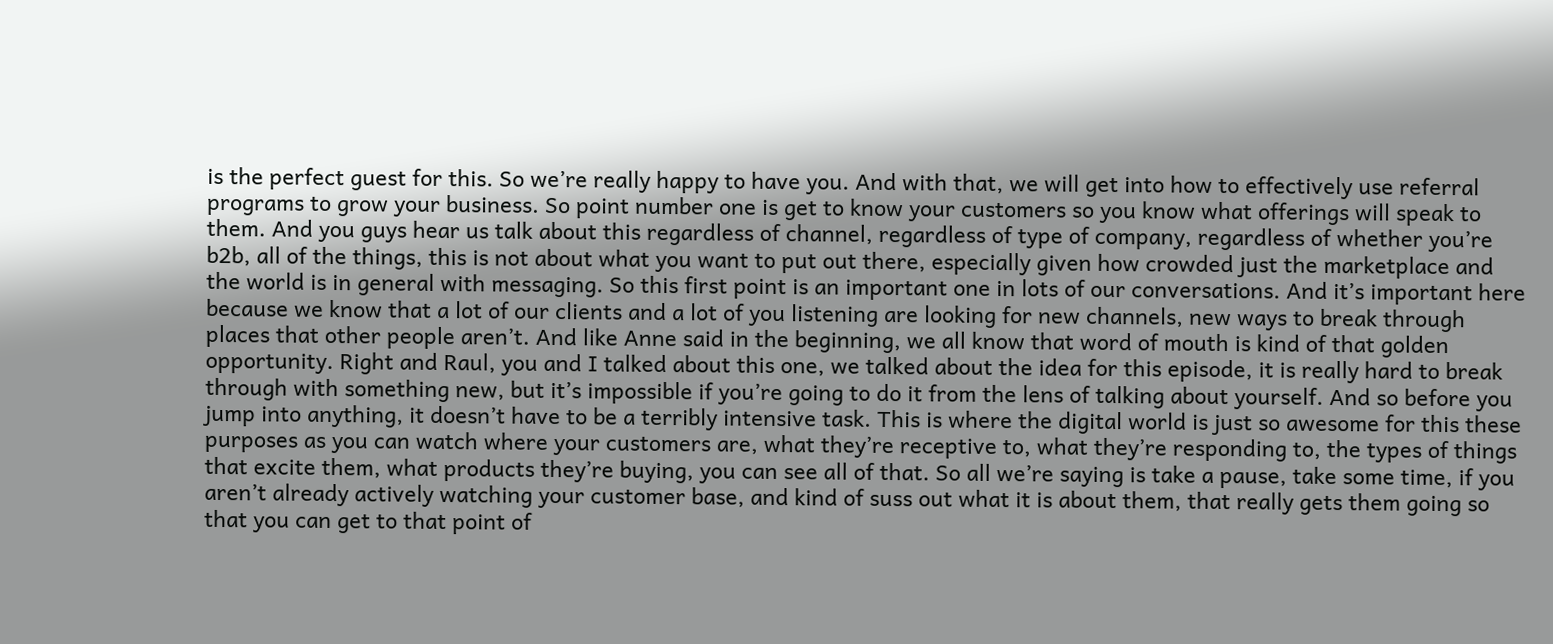is the perfect guest for this. So we’re really happy to have you. And with that, we will get into how to effectively use referral programs to grow your business. So point number one is get to know your customers so you know what offerings will speak to them. And you guys hear us talk about this regardless of channel, regardless of type of company, regardless of whether you’re b2b, all of the things, this is not about what you want to put out there, especially given how crowded just the marketplace and the world is in general with messaging. So this first point is an important one in lots of our conversations. And it’s important here because we know that a lot of our clients and a lot of you listening are looking for new channels, new ways to break through places that other people aren’t. And like Anne said in the beginning, we all know that word of mouth is kind of that golden opportunity. Right and Raul, you and I talked about this one, we talked about the idea for this episode, it is really hard to break through with something new, but it’s impossible if you’re going to do it from the lens of talking about yourself. And so before you jump into anything, it doesn’t have to be a terribly intensive task. This is where the digital world is just so awesome for this these purposes as you can watch where your customers are, what they’re receptive to, what they’re responding to, the types of things that excite them, what products they’re buying, you can see all of that. So all we’re saying is take a pause, take some time, if you aren’t already actively watching your customer base, and kind of suss out what it is about them, that really gets them going so that you can get to that point of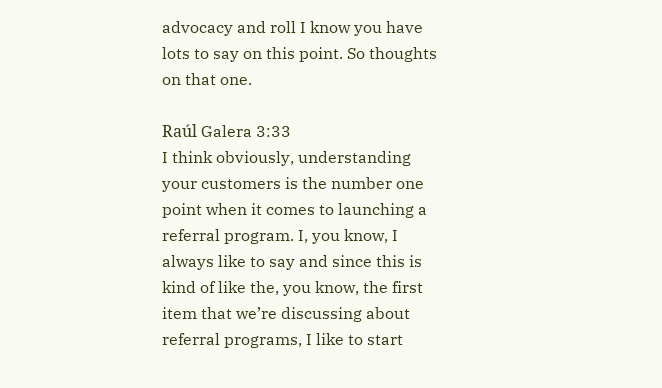advocacy and roll I know you have lots to say on this point. So thoughts on that one.

Raúl Galera 3:33
I think obviously, understanding your customers is the number one point when it comes to launching a referral program. I, you know, I always like to say and since this is kind of like the, you know, the first item that we’re discussing about referral programs, I like to start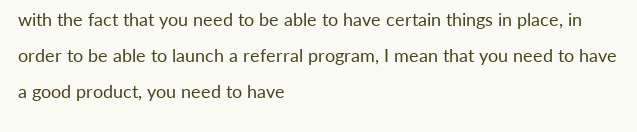with the fact that you need to be able to have certain things in place, in order to be able to launch a referral program, I mean that you need to have a good product, you need to have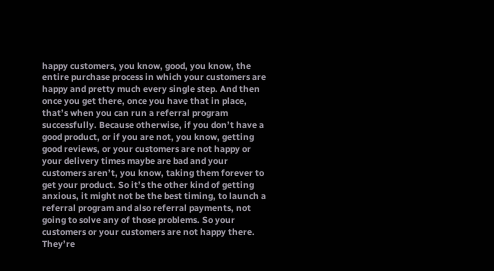happy customers, you know, good, you know, the entire purchase process in which your customers are happy and pretty much every single step. And then once you get there, once you have that in place, that’s when you can run a referral program successfully. Because otherwise, if you don’t have a good product, or if you are not, you know, getting good reviews, or your customers are not happy or your delivery times maybe are bad and your customers aren’t, you know, taking them forever to get your product. So it’s the other kind of getting anxious, it might not be the best timing, to launch a referral program and also referral payments, not going to solve any of those problems. So your customers or your customers are not happy there. They’re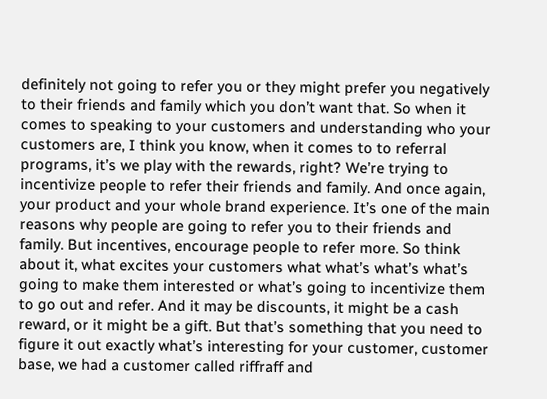definitely not going to refer you or they might prefer you negatively to their friends and family which you don’t want that. So when it comes to speaking to your customers and understanding who your customers are, I think you know, when it comes to to referral programs, it’s we play with the rewards, right? We’re trying to incentivize people to refer their friends and family. And once again, your product and your whole brand experience. It’s one of the main reasons why people are going to refer you to their friends and family. But incentives, encourage people to refer more. So think about it, what excites your customers what what’s what’s what’s going to make them interested or what’s going to incentivize them to go out and refer. And it may be discounts, it might be a cash reward, or it might be a gift. But that’s something that you need to figure it out exactly what’s interesting for your customer, customer base, we had a customer called riffraff and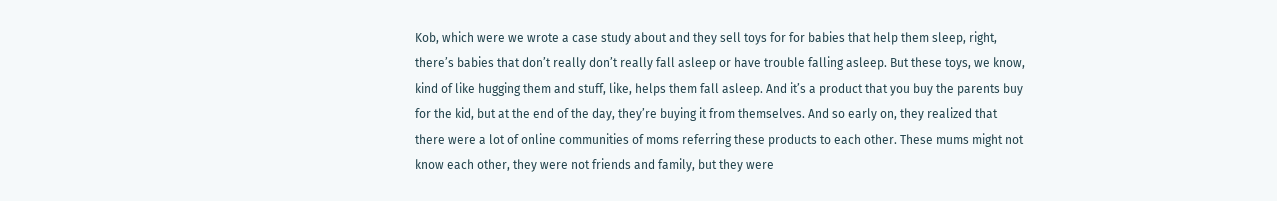Kob, which were we wrote a case study about and they sell toys for for babies that help them sleep, right, there’s babies that don’t really don’t really fall asleep or have trouble falling asleep. But these toys, we know, kind of like hugging them and stuff, like, helps them fall asleep. And it’s a product that you buy the parents buy for the kid, but at the end of the day, they’re buying it from themselves. And so early on, they realized that there were a lot of online communities of moms referring these products to each other. These mums might not know each other, they were not friends and family, but they were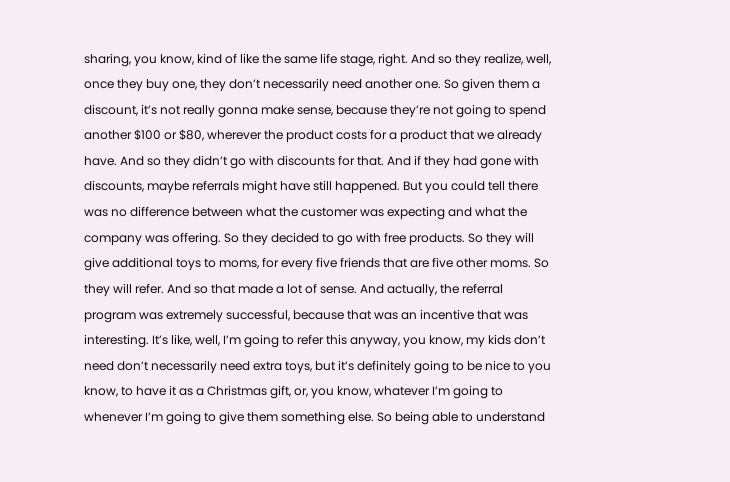sharing, you know, kind of like the same life stage, right. And so they realize, well, once they buy one, they don’t necessarily need another one. So given them a discount, it’s not really gonna make sense, because they’re not going to spend another $100 or $80, wherever the product costs for a product that we already have. And so they didn’t go with discounts for that. And if they had gone with discounts, maybe referrals might have still happened. But you could tell there was no difference between what the customer was expecting and what the company was offering. So they decided to go with free products. So they will give additional toys to moms, for every five friends that are five other moms. So they will refer. And so that made a lot of sense. And actually, the referral program was extremely successful, because that was an incentive that was interesting. It’s like, well, I’m going to refer this anyway, you know, my kids don’t need don’t necessarily need extra toys, but it’s definitely going to be nice to you know, to have it as a Christmas gift, or, you know, whatever I’m going to whenever I’m going to give them something else. So being able to understand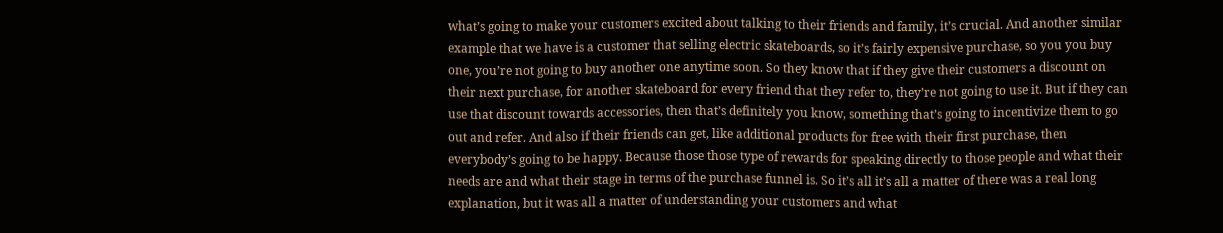what’s going to make your customers excited about talking to their friends and family, it’s crucial. And another similar example that we have is a customer that selling electric skateboards, so it’s fairly expensive purchase, so you you buy one, you’re not going to buy another one anytime soon. So they know that if they give their customers a discount on their next purchase, for another skateboard for every friend that they refer to, they’re not going to use it. But if they can use that discount towards accessories, then that’s definitely you know, something that’s going to incentivize them to go out and refer. And also if their friends can get, like additional products for free with their first purchase, then everybody’s going to be happy. Because those those type of rewards for speaking directly to those people and what their needs are and what their stage in terms of the purchase funnel is. So it’s all it’s all a matter of there was a real long explanation, but it was all a matter of understanding your customers and what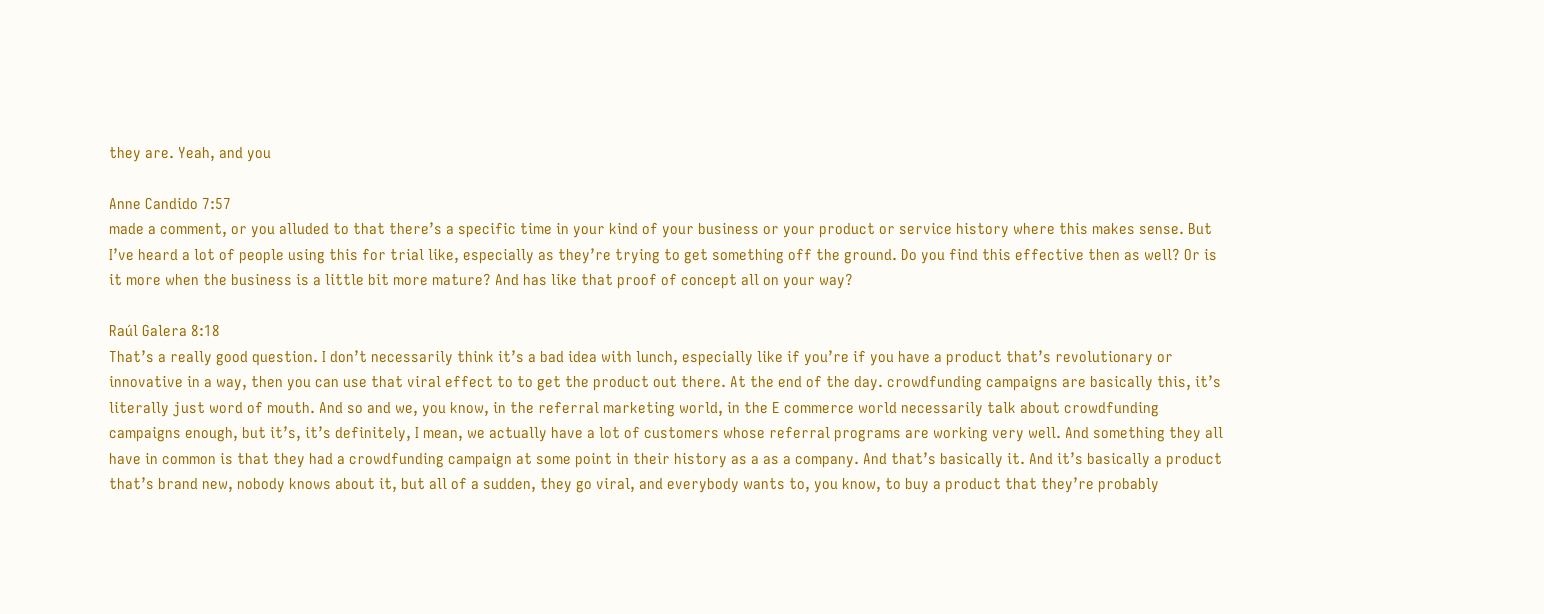they are. Yeah, and you

Anne Candido 7:57
made a comment, or you alluded to that there’s a specific time in your kind of your business or your product or service history where this makes sense. But I’ve heard a lot of people using this for trial like, especially as they’re trying to get something off the ground. Do you find this effective then as well? Or is it more when the business is a little bit more mature? And has like that proof of concept all on your way?

Raúl Galera 8:18
That’s a really good question. I don’t necessarily think it’s a bad idea with lunch, especially like if you’re if you have a product that’s revolutionary or innovative in a way, then you can use that viral effect to to get the product out there. At the end of the day. crowdfunding campaigns are basically this, it’s literally just word of mouth. And so and we, you know, in the referral marketing world, in the E commerce world necessarily talk about crowdfunding campaigns enough, but it’s, it’s definitely, I mean, we actually have a lot of customers whose referral programs are working very well. And something they all have in common is that they had a crowdfunding campaign at some point in their history as a as a company. And that’s basically it. And it’s basically a product that’s brand new, nobody knows about it, but all of a sudden, they go viral, and everybody wants to, you know, to buy a product that they’re probably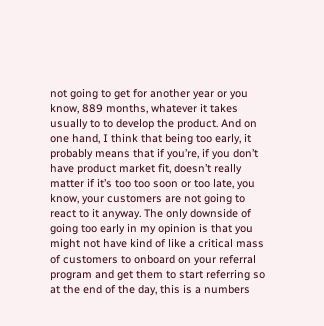not going to get for another year or you know, 889 months, whatever it takes usually to to develop the product. And on one hand, I think that being too early, it probably means that if you’re, if you don’t have product market fit, doesn’t really matter if it’s too too soon or too late, you know, your customers are not going to react to it anyway. The only downside of going too early in my opinion is that you might not have kind of like a critical mass of customers to onboard on your referral program and get them to start referring so at the end of the day, this is a numbers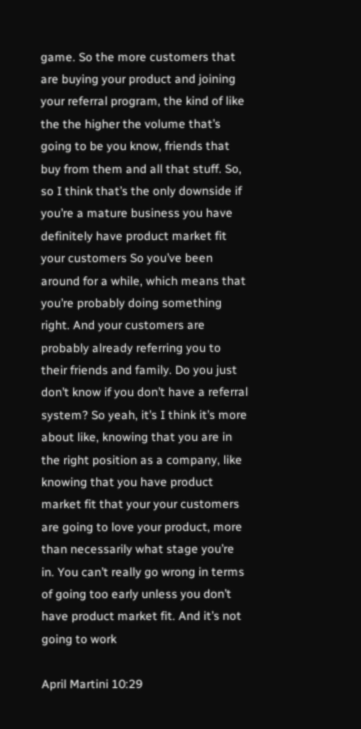game. So the more customers that are buying your product and joining your referral program, the kind of like the the higher the volume that’s going to be you know, friends that buy from them and all that stuff. So, so I think that’s the only downside if you’re a mature business you have definitely have product market fit your customers So you’ve been around for a while, which means that you’re probably doing something right. And your customers are probably already referring you to their friends and family. Do you just don’t know if you don’t have a referral system? So yeah, it’s I think it’s more about like, knowing that you are in the right position as a company, like knowing that you have product market fit that your your customers are going to love your product, more than necessarily what stage you’re in. You can’t really go wrong in terms of going too early unless you don’t have product market fit. And it’s not going to work

April Martini 10:29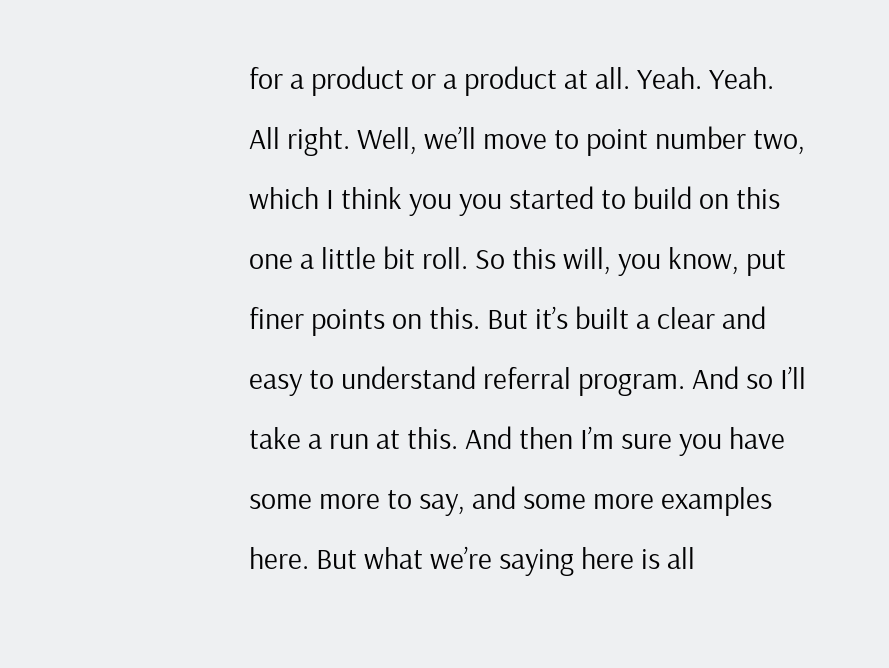for a product or a product at all. Yeah. Yeah. All right. Well, we’ll move to point number two, which I think you you started to build on this one a little bit roll. So this will, you know, put finer points on this. But it’s built a clear and easy to understand referral program. And so I’ll take a run at this. And then I’m sure you have some more to say, and some more examples here. But what we’re saying here is all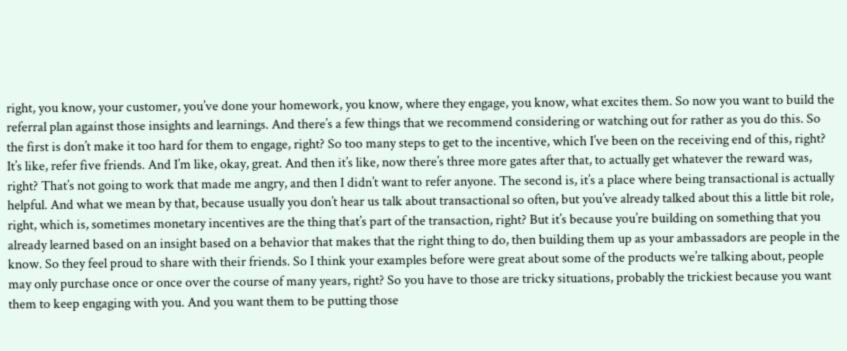right, you know, your customer, you’ve done your homework, you know, where they engage, you know, what excites them. So now you want to build the referral plan against those insights and learnings. And there’s a few things that we recommend considering or watching out for rather as you do this. So the first is don’t make it too hard for them to engage, right? So too many steps to get to the incentive, which I’ve been on the receiving end of this, right? It’s like, refer five friends. And I’m like, okay, great. And then it’s like, now there’s three more gates after that, to actually get whatever the reward was, right? That’s not going to work that made me angry, and then I didn’t want to refer anyone. The second is, it’s a place where being transactional is actually helpful. And what we mean by that, because usually you don’t hear us talk about transactional so often, but you’ve already talked about this a little bit role, right, which is, sometimes monetary incentives are the thing that’s part of the transaction, right? But it’s because you’re building on something that you already learned based on an insight based on a behavior that makes that the right thing to do, then building them up as your ambassadors are people in the know. So they feel proud to share with their friends. So I think your examples before were great about some of the products we’re talking about, people may only purchase once or once over the course of many years, right? So you have to those are tricky situations, probably the trickiest because you want them to keep engaging with you. And you want them to be putting those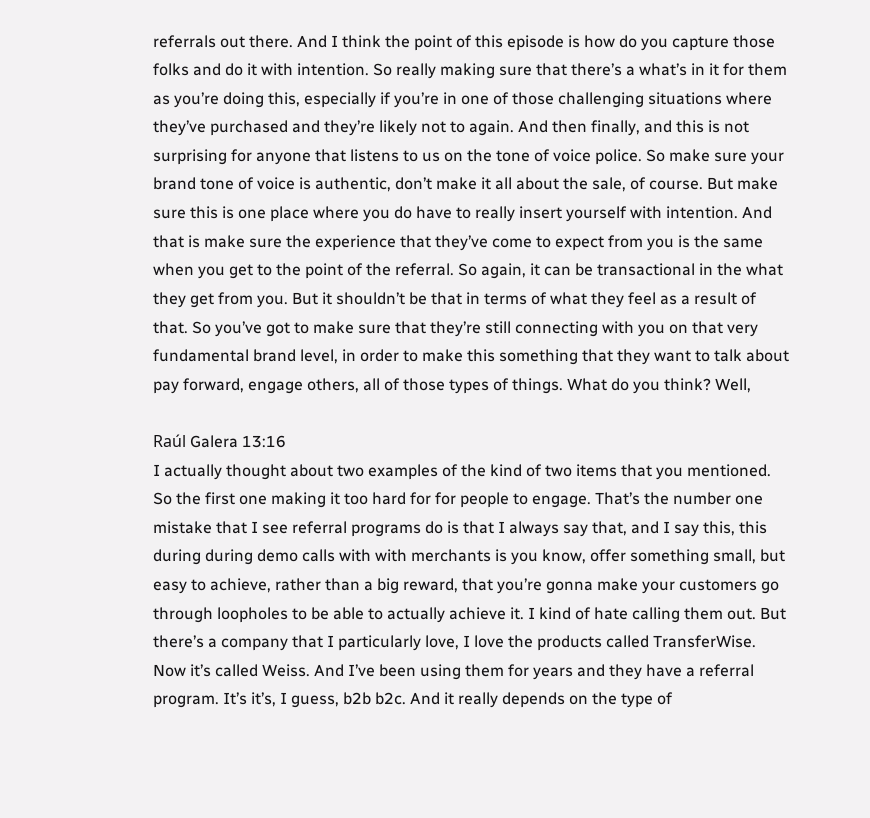referrals out there. And I think the point of this episode is how do you capture those folks and do it with intention. So really making sure that there’s a what’s in it for them as you’re doing this, especially if you’re in one of those challenging situations where they’ve purchased and they’re likely not to again. And then finally, and this is not surprising for anyone that listens to us on the tone of voice police. So make sure your brand tone of voice is authentic, don’t make it all about the sale, of course. But make sure this is one place where you do have to really insert yourself with intention. And that is make sure the experience that they’ve come to expect from you is the same when you get to the point of the referral. So again, it can be transactional in the what they get from you. But it shouldn’t be that in terms of what they feel as a result of that. So you’ve got to make sure that they’re still connecting with you on that very fundamental brand level, in order to make this something that they want to talk about pay forward, engage others, all of those types of things. What do you think? Well,

Raúl Galera 13:16
I actually thought about two examples of the kind of two items that you mentioned. So the first one making it too hard for for people to engage. That’s the number one mistake that I see referral programs do is that I always say that, and I say this, this during during demo calls with with merchants is you know, offer something small, but easy to achieve, rather than a big reward, that you’re gonna make your customers go through loopholes to be able to actually achieve it. I kind of hate calling them out. But there’s a company that I particularly love, I love the products called TransferWise. Now it’s called Weiss. And I’ve been using them for years and they have a referral program. It’s it’s, I guess, b2b b2c. And it really depends on the type of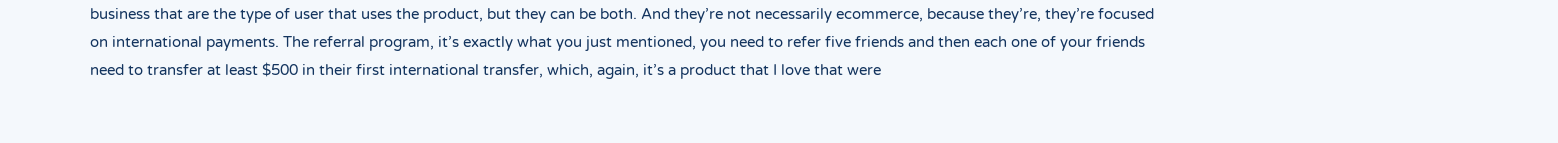business that are the type of user that uses the product, but they can be both. And they’re not necessarily ecommerce, because they’re, they’re focused on international payments. The referral program, it’s exactly what you just mentioned, you need to refer five friends and then each one of your friends need to transfer at least $500 in their first international transfer, which, again, it’s a product that I love that were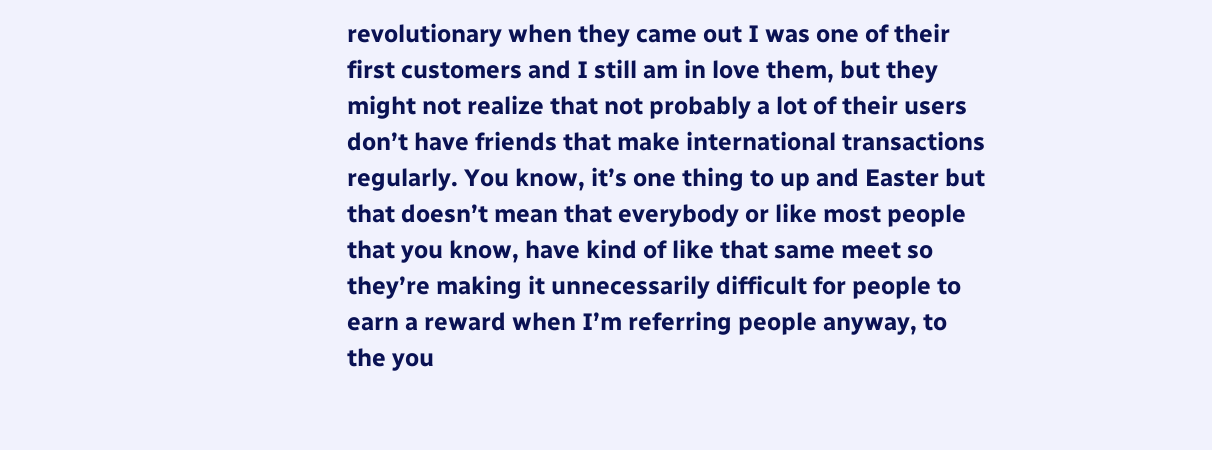revolutionary when they came out I was one of their first customers and I still am in love them, but they might not realize that not probably a lot of their users don’t have friends that make international transactions regularly. You know, it’s one thing to up and Easter but that doesn’t mean that everybody or like most people that you know, have kind of like that same meet so they’re making it unnecessarily difficult for people to earn a reward when I’m referring people anyway, to the you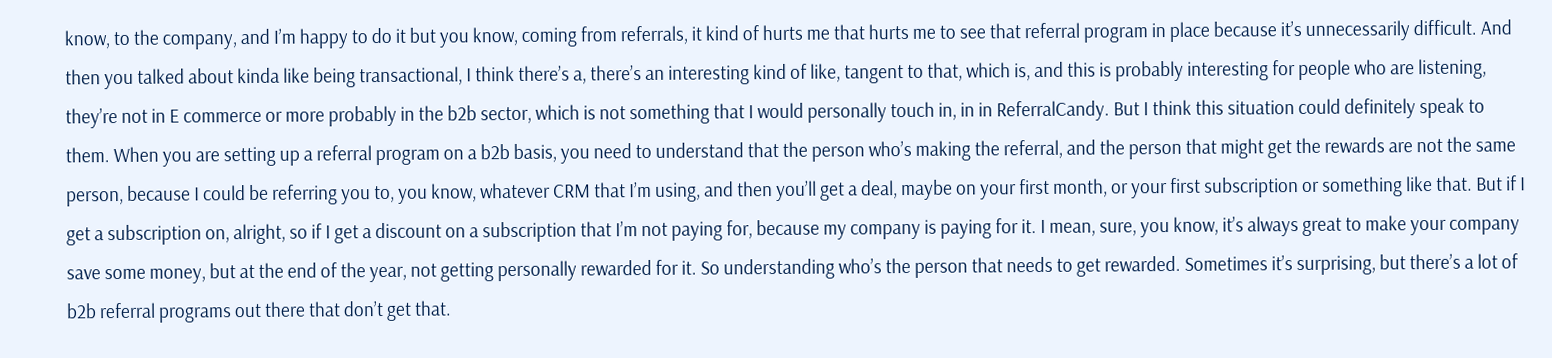know, to the company, and I’m happy to do it but you know, coming from referrals, it kind of hurts me that hurts me to see that referral program in place because it’s unnecessarily difficult. And then you talked about kinda like being transactional, I think there’s a, there’s an interesting kind of like, tangent to that, which is, and this is probably interesting for people who are listening, they’re not in E commerce or more probably in the b2b sector, which is not something that I would personally touch in, in in ReferralCandy. But I think this situation could definitely speak to them. When you are setting up a referral program on a b2b basis, you need to understand that the person who’s making the referral, and the person that might get the rewards are not the same person, because I could be referring you to, you know, whatever CRM that I’m using, and then you’ll get a deal, maybe on your first month, or your first subscription or something like that. But if I get a subscription on, alright, so if I get a discount on a subscription that I’m not paying for, because my company is paying for it. I mean, sure, you know, it’s always great to make your company save some money, but at the end of the year, not getting personally rewarded for it. So understanding who’s the person that needs to get rewarded. Sometimes it’s surprising, but there’s a lot of b2b referral programs out there that don’t get that.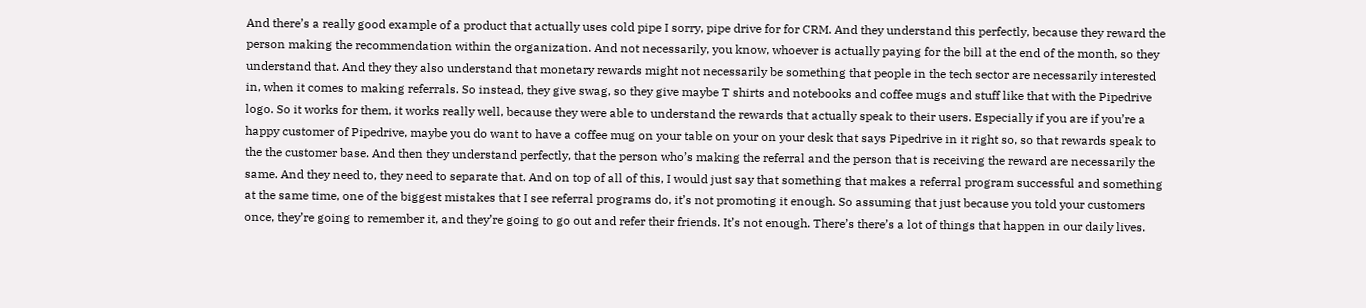And there’s a really good example of a product that actually uses cold pipe I sorry, pipe drive for for CRM. And they understand this perfectly, because they reward the person making the recommendation within the organization. And not necessarily, you know, whoever is actually paying for the bill at the end of the month, so they understand that. And they they also understand that monetary rewards might not necessarily be something that people in the tech sector are necessarily interested in, when it comes to making referrals. So instead, they give swag, so they give maybe T shirts and notebooks and coffee mugs and stuff like that with the Pipedrive logo. So it works for them, it works really well, because they were able to understand the rewards that actually speak to their users. Especially if you are if you’re a happy customer of Pipedrive, maybe you do want to have a coffee mug on your table on your on your desk that says Pipedrive in it right so, so that rewards speak to the the customer base. And then they understand perfectly, that the person who’s making the referral and the person that is receiving the reward are necessarily the same. And they need to, they need to separate that. And on top of all of this, I would just say that something that makes a referral program successful and something at the same time, one of the biggest mistakes that I see referral programs do, it’s not promoting it enough. So assuming that just because you told your customers once, they’re going to remember it, and they’re going to go out and refer their friends. It’s not enough. There’s there’s a lot of things that happen in our daily lives.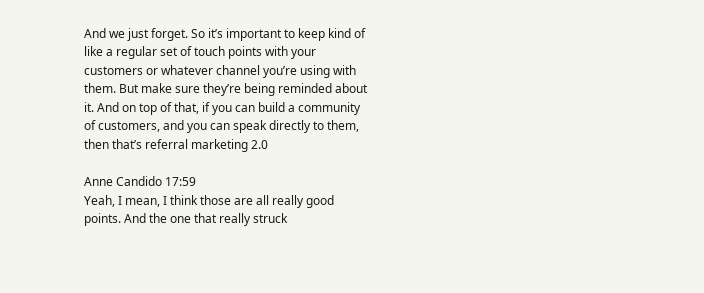And we just forget. So it’s important to keep kind of like a regular set of touch points with your customers or whatever channel you’re using with them. But make sure they’re being reminded about it. And on top of that, if you can build a community of customers, and you can speak directly to them, then that’s referral marketing 2.0

Anne Candido 17:59
Yeah, I mean, I think those are all really good points. And the one that really struck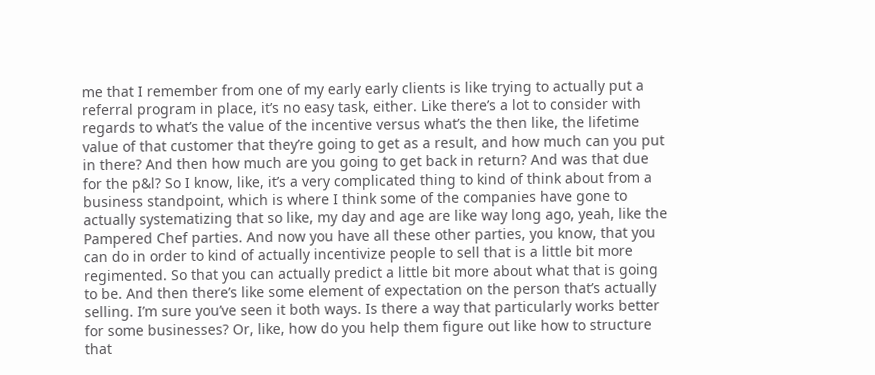me that I remember from one of my early early clients is like trying to actually put a referral program in place, it’s no easy task, either. Like there’s a lot to consider with regards to what’s the value of the incentive versus what’s the then like, the lifetime value of that customer that they’re going to get as a result, and how much can you put in there? And then how much are you going to get back in return? And was that due for the p&l? So I know, like, it’s a very complicated thing to kind of think about from a business standpoint, which is where I think some of the companies have gone to actually systematizing that so like, my day and age are like way long ago, yeah, like the Pampered Chef parties. And now you have all these other parties, you know, that you can do in order to kind of actually incentivize people to sell that is a little bit more regimented. So that you can actually predict a little bit more about what that is going to be. And then there’s like some element of expectation on the person that’s actually selling. I’m sure you’ve seen it both ways. Is there a way that particularly works better for some businesses? Or, like, how do you help them figure out like how to structure that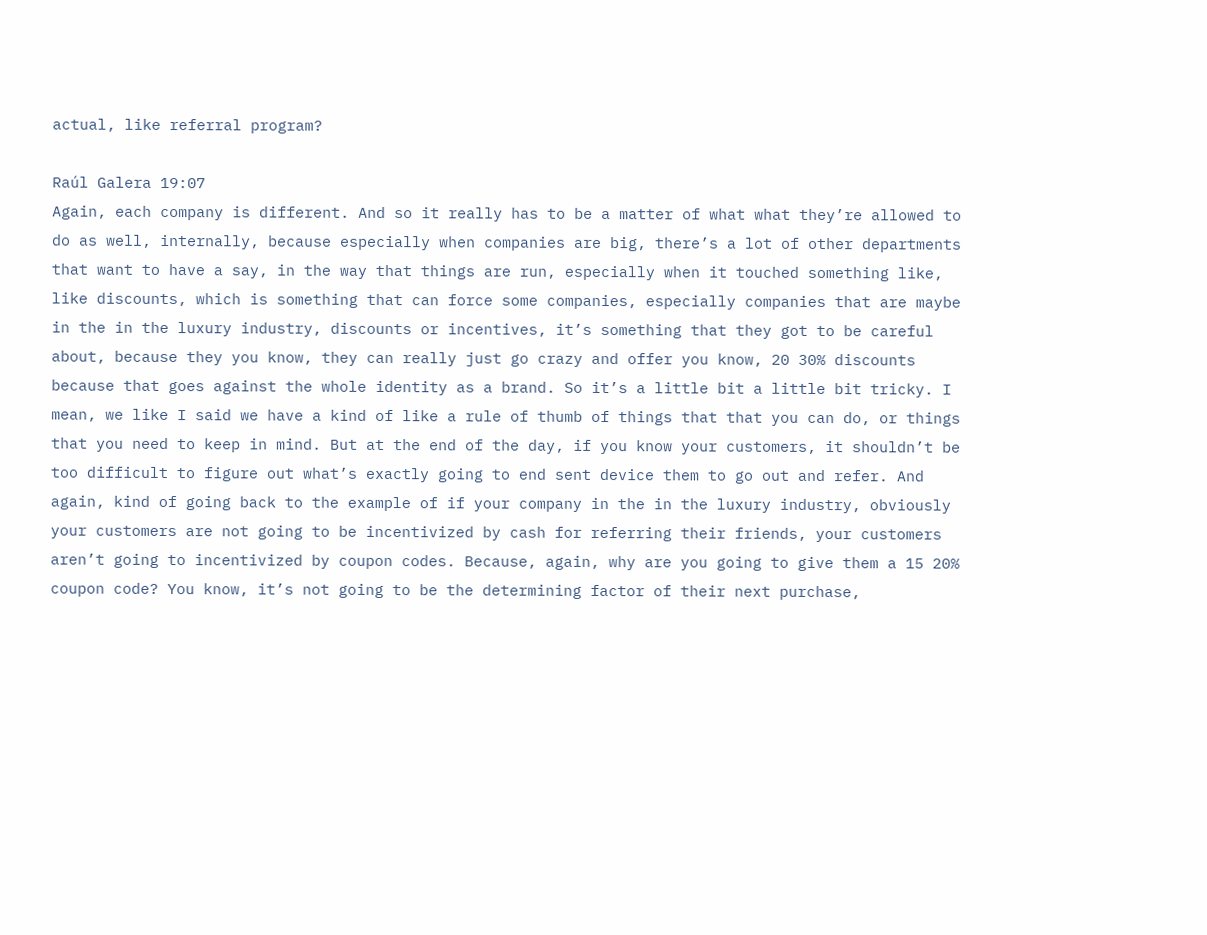actual, like referral program?

Raúl Galera 19:07
Again, each company is different. And so it really has to be a matter of what what they’re allowed to do as well, internally, because especially when companies are big, there’s a lot of other departments that want to have a say, in the way that things are run, especially when it touched something like, like discounts, which is something that can force some companies, especially companies that are maybe in the in the luxury industry, discounts or incentives, it’s something that they got to be careful about, because they you know, they can really just go crazy and offer you know, 20 30% discounts because that goes against the whole identity as a brand. So it’s a little bit a little bit tricky. I mean, we like I said we have a kind of like a rule of thumb of things that that you can do, or things that you need to keep in mind. But at the end of the day, if you know your customers, it shouldn’t be too difficult to figure out what’s exactly going to end sent device them to go out and refer. And again, kind of going back to the example of if your company in the in the luxury industry, obviously your customers are not going to be incentivized by cash for referring their friends, your customers aren’t going to incentivized by coupon codes. Because, again, why are you going to give them a 15 20% coupon code? You know, it’s not going to be the determining factor of their next purchase,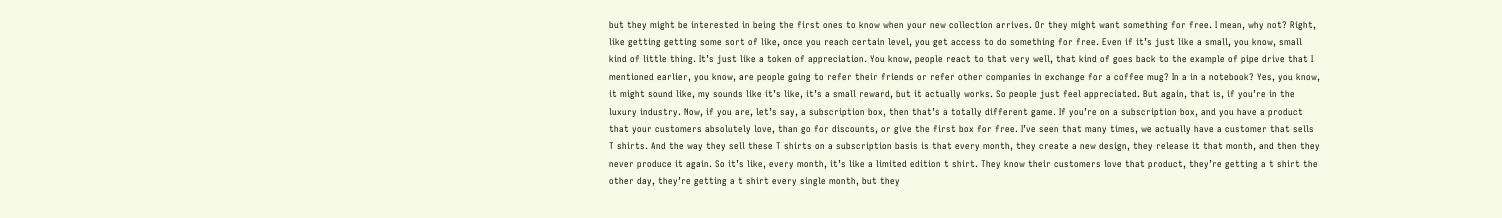but they might be interested in being the first ones to know when your new collection arrives. Or they might want something for free. I mean, why not? Right, like getting getting some sort of like, once you reach certain level, you get access to do something for free. Even if it’s just like a small, you know, small kind of little thing. It’s just like a token of appreciation. You know, people react to that very well, that kind of goes back to the example of pipe drive that I mentioned earlier, you know, are people going to refer their friends or refer other companies in exchange for a coffee mug? In a in a notebook? Yes, you know, it might sound like, my sounds like it’s like, it’s a small reward, but it actually works. So people just feel appreciated. But again, that is, if you’re in the luxury industry. Now, if you are, let’s say, a subscription box, then that’s a totally different game. If you’re on a subscription box, and you have a product that your customers absolutely love, than go for discounts, or give the first box for free. I’ve seen that many times, we actually have a customer that sells T shirts. And the way they sell these T shirts on a subscription basis is that every month, they create a new design, they release it that month, and then they never produce it again. So it’s like, every month, it’s like a limited edition t shirt. They know their customers love that product, they’re getting a t shirt the other day, they’re getting a t shirt every single month, but they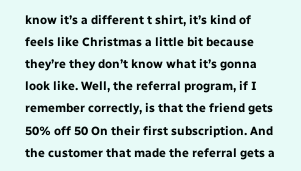know it’s a different t shirt, it’s kind of feels like Christmas a little bit because they’re they don’t know what it’s gonna look like. Well, the referral program, if I remember correctly, is that the friend gets 50% off 50 On their first subscription. And the customer that made the referral gets a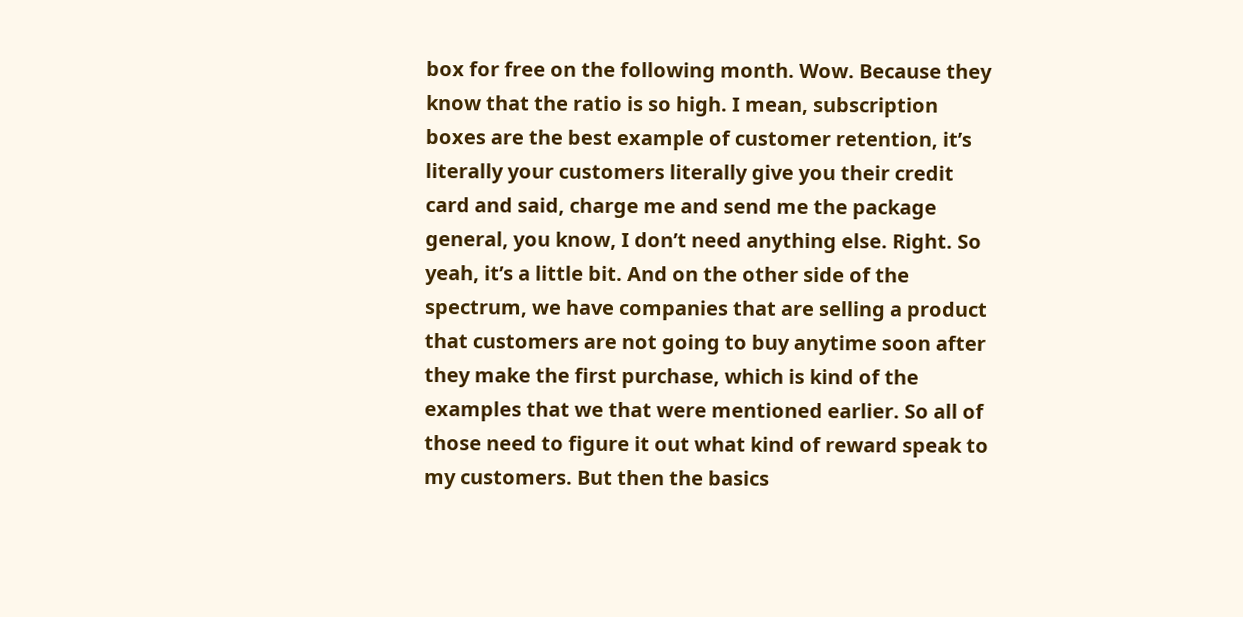box for free on the following month. Wow. Because they know that the ratio is so high. I mean, subscription boxes are the best example of customer retention, it’s literally your customers literally give you their credit card and said, charge me and send me the package general, you know, I don’t need anything else. Right. So yeah, it’s a little bit. And on the other side of the spectrum, we have companies that are selling a product that customers are not going to buy anytime soon after they make the first purchase, which is kind of the examples that we that were mentioned earlier. So all of those need to figure it out what kind of reward speak to my customers. But then the basics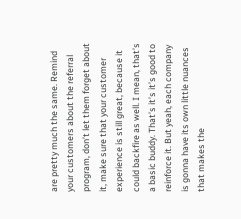are pretty much the same. Remind your customers about the referral program, don’t let them forget about it, make sure that your customer experience is still great, because it could backfire as well. I mean, that’s a basic buddy. That’s it’s it’s good to reinforce it. But yeah, each company is gonna have its own little nuances that makes the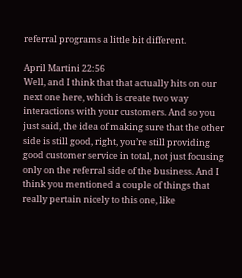referral programs a little bit different.

April Martini 22:56
Well, and I think that that actually hits on our next one here, which is create two way interactions with your customers. And so you just said, the idea of making sure that the other side is still good, right, you’re still providing good customer service in total, not just focusing only on the referral side of the business. And I think you mentioned a couple of things that really pertain nicely to this one, like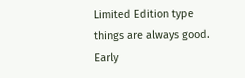Limited Edition type things are always good. Early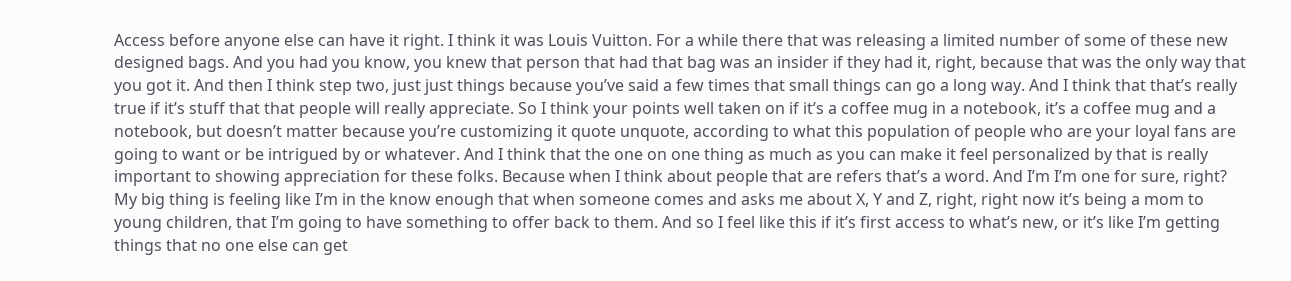Access before anyone else can have it right. I think it was Louis Vuitton. For a while there that was releasing a limited number of some of these new designed bags. And you had you know, you knew that person that had that bag was an insider if they had it, right, because that was the only way that you got it. And then I think step two, just just things because you’ve said a few times that small things can go a long way. And I think that that’s really true if it’s stuff that that people will really appreciate. So I think your points well taken on if it’s a coffee mug in a notebook, it’s a coffee mug and a notebook, but doesn’t matter because you’re customizing it quote unquote, according to what this population of people who are your loyal fans are going to want or be intrigued by or whatever. And I think that the one on one thing as much as you can make it feel personalized by that is really important to showing appreciation for these folks. Because when I think about people that are refers that’s a word. And I’m I’m one for sure, right? My big thing is feeling like I’m in the know enough that when someone comes and asks me about X, Y and Z, right, right now it’s being a mom to young children, that I’m going to have something to offer back to them. And so I feel like this if it’s first access to what’s new, or it’s like I’m getting things that no one else can get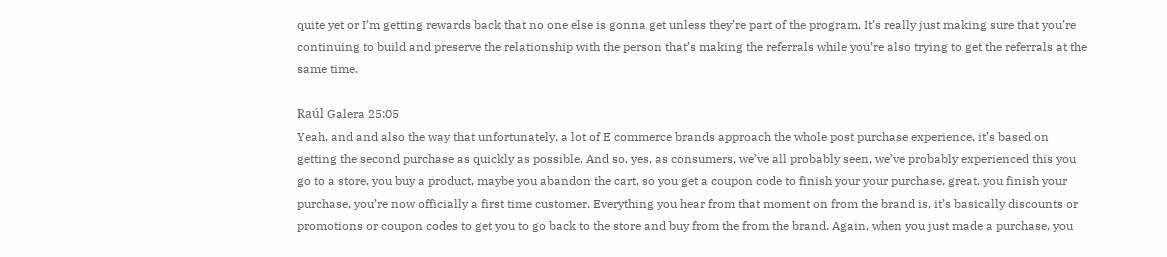quite yet or I’m getting rewards back that no one else is gonna get unless they’re part of the program. It’s really just making sure that you’re continuing to build and preserve the relationship with the person that’s making the referrals while you’re also trying to get the referrals at the same time.

Raúl Galera 25:05
Yeah, and and also the way that unfortunately, a lot of E commerce brands approach the whole post purchase experience, it’s based on getting the second purchase as quickly as possible. And so, yes, as consumers, we’ve all probably seen, we’ve probably experienced this you go to a store, you buy a product, maybe you abandon the cart, so you get a coupon code to finish your your purchase, great, you finish your purchase, you’re now officially a first time customer. Everything you hear from that moment on from the brand is, it’s basically discounts or promotions or coupon codes to get you to go back to the store and buy from the from the brand. Again, when you just made a purchase, you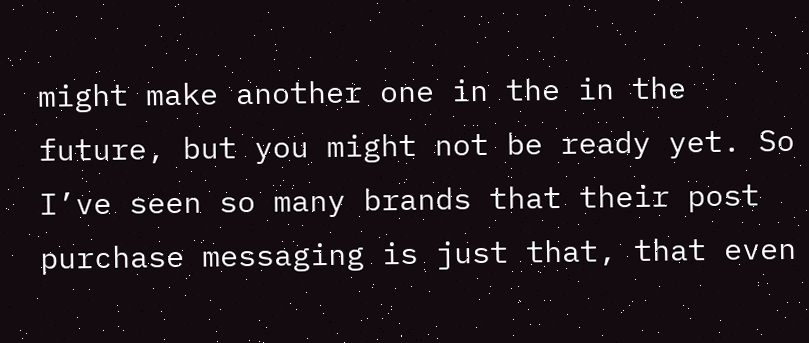might make another one in the in the future, but you might not be ready yet. So I’ve seen so many brands that their post purchase messaging is just that, that even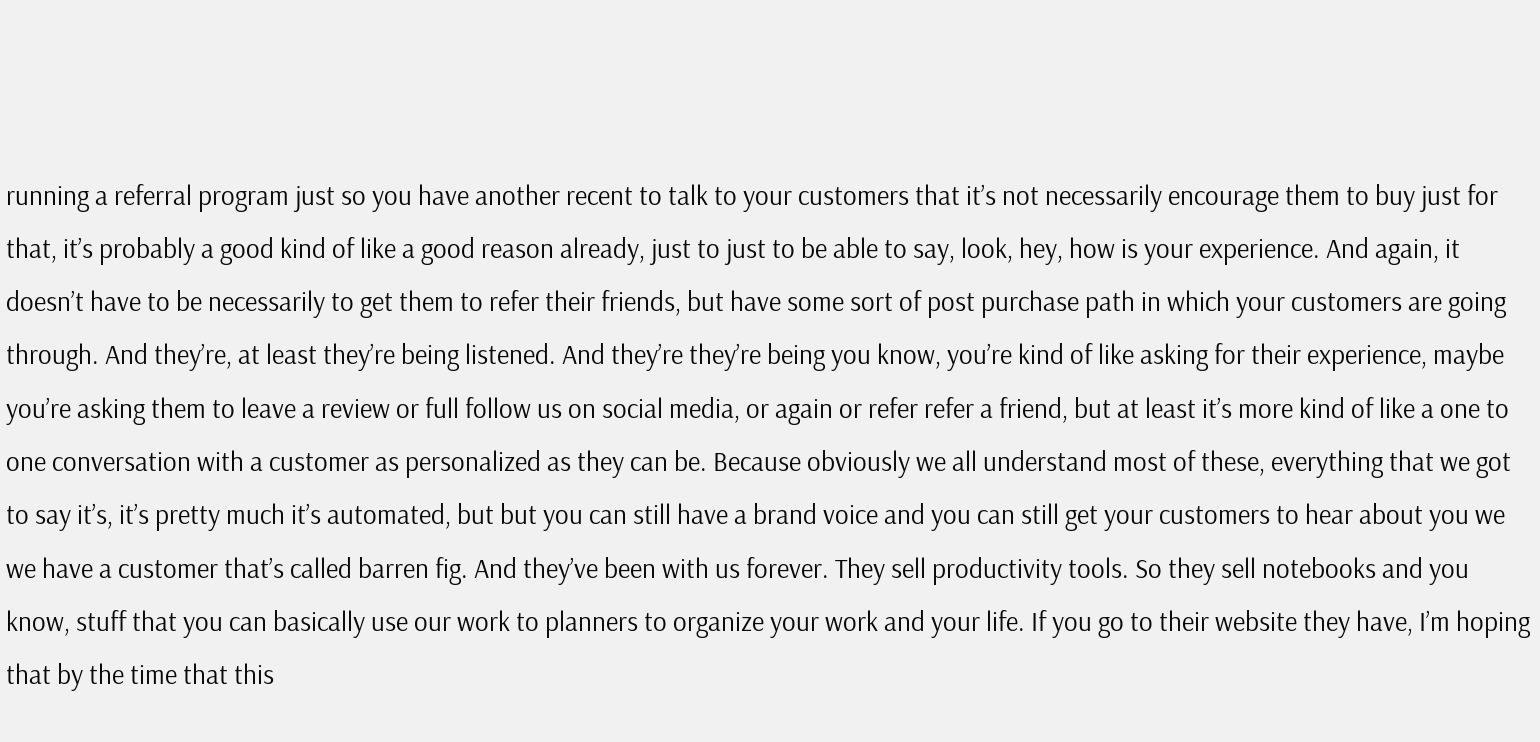running a referral program just so you have another recent to talk to your customers that it’s not necessarily encourage them to buy just for that, it’s probably a good kind of like a good reason already, just to just to be able to say, look, hey, how is your experience. And again, it doesn’t have to be necessarily to get them to refer their friends, but have some sort of post purchase path in which your customers are going through. And they’re, at least they’re being listened. And they’re they’re being you know, you’re kind of like asking for their experience, maybe you’re asking them to leave a review or full follow us on social media, or again or refer refer a friend, but at least it’s more kind of like a one to one conversation with a customer as personalized as they can be. Because obviously we all understand most of these, everything that we got to say it’s, it’s pretty much it’s automated, but but you can still have a brand voice and you can still get your customers to hear about you we we have a customer that’s called barren fig. And they’ve been with us forever. They sell productivity tools. So they sell notebooks and you know, stuff that you can basically use our work to planners to organize your work and your life. If you go to their website they have, I’m hoping that by the time that this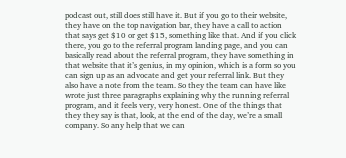podcast out, still does still have it. But if you go to their website, they have on the top navigation bar, they have a call to action that says get $10 or get $15, something like that. And if you click there, you go to the referral program landing page, and you can basically read about the referral program, they have something in that website that it’s genius, in my opinion, which is a form so you can sign up as an advocate and get your referral link. But they also have a note from the team. So they the team can have like wrote just three paragraphs explaining why the running referral program, and it feels very, very honest. One of the things that they they say is that, look, at the end of the day, we’re a small company. So any help that we can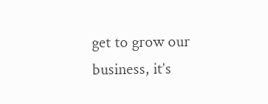get to grow our business, it’s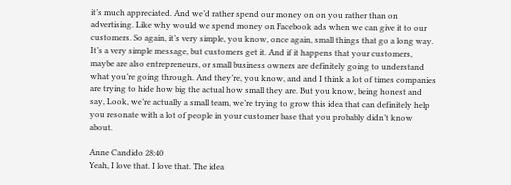it’s much appreciated. And we’d rather spend our money on on you rather than on advertising. Like why would we spend money on Facebook ads when we can give it to our customers. So again, it’s very simple, you know, once again, small things that go a long way. It’s a very simple message, but customers get it. And if it happens that your customers, maybe are also entrepreneurs, or small business owners are definitely going to understand what you’re going through. And they’re, you know, and and I think a lot of times companies are trying to hide how big the actual how small they are. But you know, being honest and say, Look, we’re actually a small team, we’re trying to grow this idea that can definitely help you resonate with a lot of people in your customer base that you probably didn’t know about.

Anne Candido 28:40
Yeah, I love that. I love that. The idea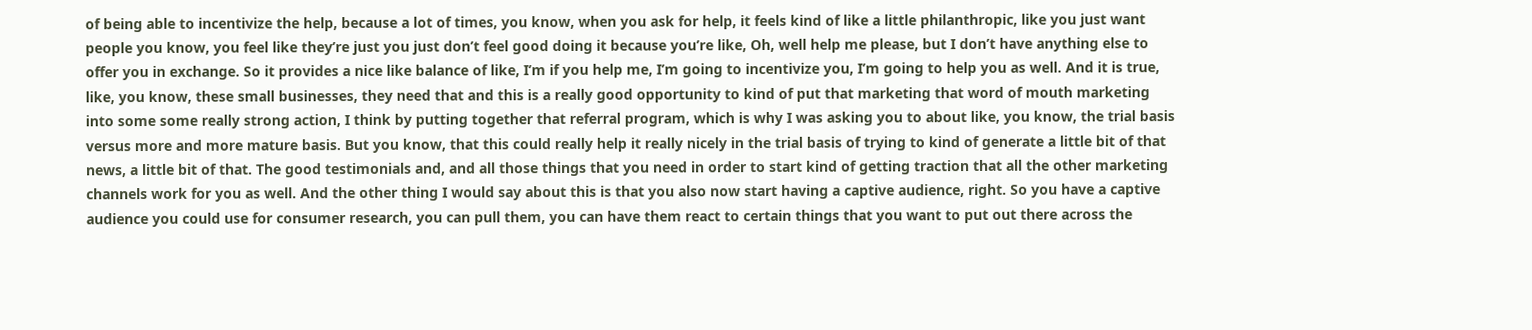of being able to incentivize the help, because a lot of times, you know, when you ask for help, it feels kind of like a little philanthropic, like you just want people you know, you feel like they’re just you just don’t feel good doing it because you’re like, Oh, well help me please, but I don’t have anything else to offer you in exchange. So it provides a nice like balance of like, I’m if you help me, I’m going to incentivize you, I’m going to help you as well. And it is true, like, you know, these small businesses, they need that and this is a really good opportunity to kind of put that marketing that word of mouth marketing into some some really strong action, I think by putting together that referral program, which is why I was asking you to about like, you know, the trial basis versus more and more mature basis. But you know, that this could really help it really nicely in the trial basis of trying to kind of generate a little bit of that news, a little bit of that. The good testimonials and, and all those things that you need in order to start kind of getting traction that all the other marketing channels work for you as well. And the other thing I would say about this is that you also now start having a captive audience, right. So you have a captive audience you could use for consumer research, you can pull them, you can have them react to certain things that you want to put out there across the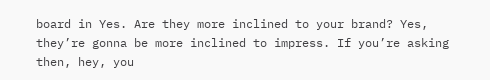board in Yes. Are they more inclined to your brand? Yes, they’re gonna be more inclined to impress. If you’re asking then, hey, you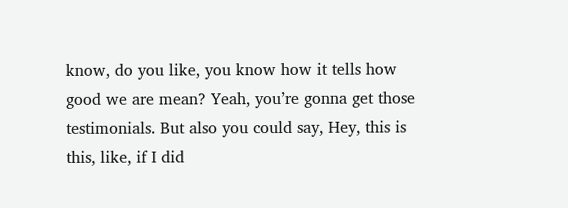know, do you like, you know how it tells how good we are mean? Yeah, you’re gonna get those testimonials. But also you could say, Hey, this is this, like, if I did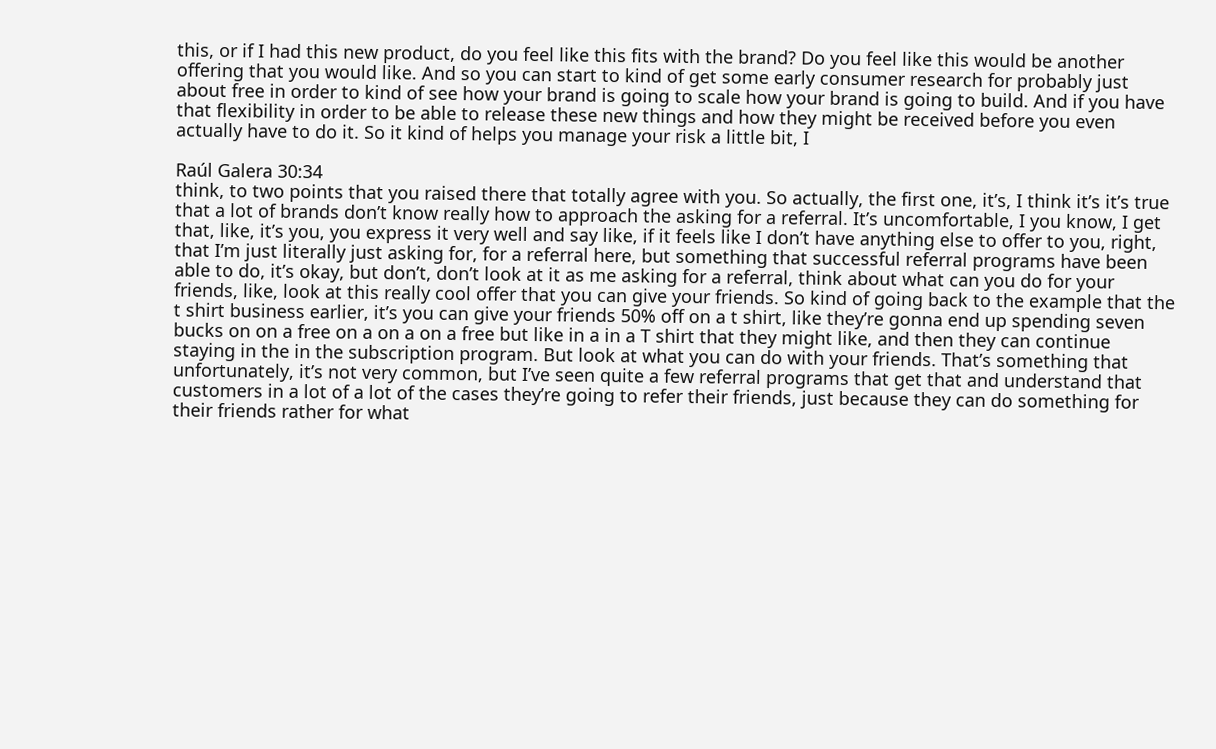this, or if I had this new product, do you feel like this fits with the brand? Do you feel like this would be another offering that you would like. And so you can start to kind of get some early consumer research for probably just about free in order to kind of see how your brand is going to scale how your brand is going to build. And if you have that flexibility in order to be able to release these new things and how they might be received before you even actually have to do it. So it kind of helps you manage your risk a little bit, I

Raúl Galera 30:34
think, to two points that you raised there that totally agree with you. So actually, the first one, it’s, I think it’s it’s true that a lot of brands don’t know really how to approach the asking for a referral. It’s uncomfortable, I you know, I get that, like, it’s you, you express it very well and say like, if it feels like I don’t have anything else to offer to you, right, that I’m just literally just asking for, for a referral here, but something that successful referral programs have been able to do, it’s okay, but don’t, don’t look at it as me asking for a referral, think about what can you do for your friends, like, look at this really cool offer that you can give your friends. So kind of going back to the example that the t shirt business earlier, it’s you can give your friends 50% off on a t shirt, like they’re gonna end up spending seven bucks on on a free on a on a on a free but like in a in a T shirt that they might like, and then they can continue staying in the in the subscription program. But look at what you can do with your friends. That’s something that unfortunately, it’s not very common, but I’ve seen quite a few referral programs that get that and understand that customers in a lot of a lot of the cases they’re going to refer their friends, just because they can do something for their friends rather for what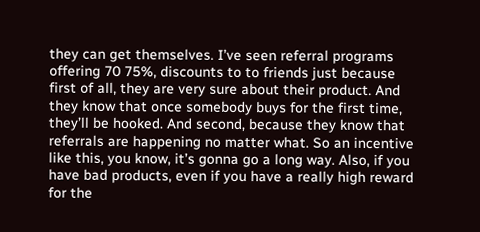they can get themselves. I’ve seen referral programs offering 70 75%, discounts to to friends just because first of all, they are very sure about their product. And they know that once somebody buys for the first time, they’ll be hooked. And second, because they know that referrals are happening no matter what. So an incentive like this, you know, it’s gonna go a long way. Also, if you have bad products, even if you have a really high reward for the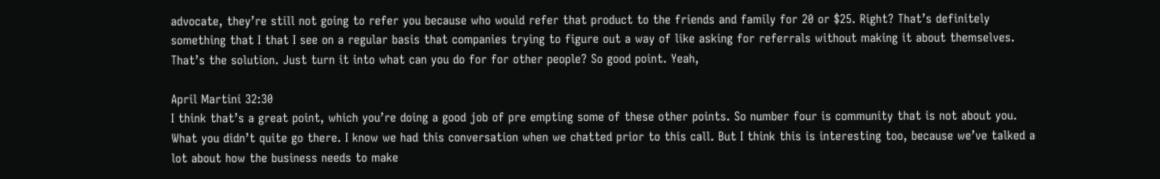advocate, they’re still not going to refer you because who would refer that product to the friends and family for 20 or $25. Right? That’s definitely something that I that I see on a regular basis that companies trying to figure out a way of like asking for referrals without making it about themselves. That’s the solution. Just turn it into what can you do for for other people? So good point. Yeah,

April Martini 32:30
I think that’s a great point, which you’re doing a good job of pre empting some of these other points. So number four is community that is not about you. What you didn’t quite go there. I know we had this conversation when we chatted prior to this call. But I think this is interesting too, because we’ve talked a lot about how the business needs to make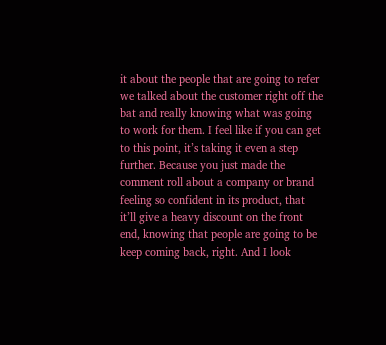it about the people that are going to refer we talked about the customer right off the bat and really knowing what was going to work for them. I feel like if you can get to this point, it’s taking it even a step further. Because you just made the comment roll about a company or brand feeling so confident in its product, that it’ll give a heavy discount on the front end, knowing that people are going to be keep coming back, right. And I look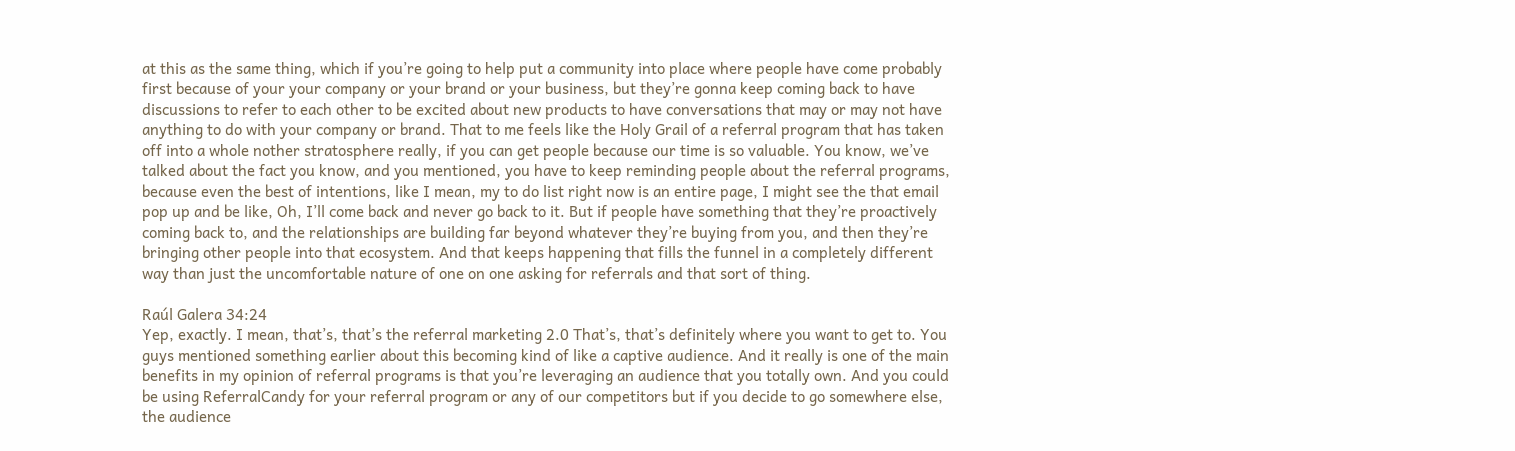at this as the same thing, which if you’re going to help put a community into place where people have come probably first because of your your company or your brand or your business, but they’re gonna keep coming back to have discussions to refer to each other to be excited about new products to have conversations that may or may not have anything to do with your company or brand. That to me feels like the Holy Grail of a referral program that has taken off into a whole nother stratosphere really, if you can get people because our time is so valuable. You know, we’ve talked about the fact you know, and you mentioned, you have to keep reminding people about the referral programs, because even the best of intentions, like I mean, my to do list right now is an entire page, I might see the that email pop up and be like, Oh, I’ll come back and never go back to it. But if people have something that they’re proactively coming back to, and the relationships are building far beyond whatever they’re buying from you, and then they’re bringing other people into that ecosystem. And that keeps happening that fills the funnel in a completely different way than just the uncomfortable nature of one on one asking for referrals and that sort of thing.

Raúl Galera 34:24
Yep, exactly. I mean, that’s, that’s the referral marketing 2.0 That’s, that’s definitely where you want to get to. You guys mentioned something earlier about this becoming kind of like a captive audience. And it really is one of the main benefits in my opinion of referral programs is that you’re leveraging an audience that you totally own. And you could be using ReferralCandy for your referral program or any of our competitors but if you decide to go somewhere else, the audience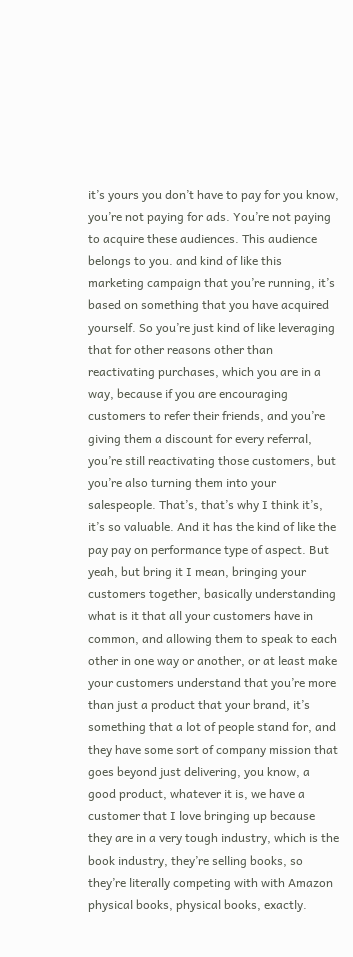it’s yours you don’t have to pay for you know, you’re not paying for ads. You’re not paying to acquire these audiences. This audience belongs to you. and kind of like this marketing campaign that you’re running, it’s based on something that you have acquired yourself. So you’re just kind of like leveraging that for other reasons other than reactivating purchases, which you are in a way, because if you are encouraging customers to refer their friends, and you’re giving them a discount for every referral, you’re still reactivating those customers, but you’re also turning them into your salespeople. That’s, that’s why I think it’s, it’s so valuable. And it has the kind of like the pay pay on performance type of aspect. But yeah, but bring it I mean, bringing your customers together, basically understanding what is it that all your customers have in common, and allowing them to speak to each other in one way or another, or at least make your customers understand that you’re more than just a product that your brand, it’s something that a lot of people stand for, and they have some sort of company mission that goes beyond just delivering, you know, a good product, whatever it is, we have a customer that I love bringing up because they are in a very tough industry, which is the book industry, they’re selling books, so they’re literally competing with with Amazon physical books, physical books, exactly.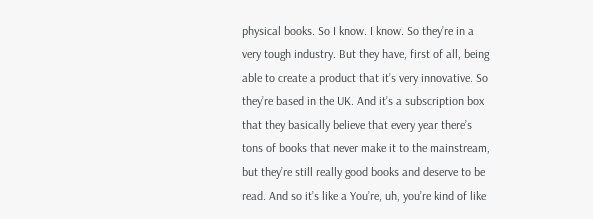physical books. So I know. I know. So they’re in a very tough industry. But they have, first of all, being able to create a product that it’s very innovative. So they’re based in the UK. And it’s a subscription box that they basically believe that every year there’s tons of books that never make it to the mainstream, but they’re still really good books and deserve to be read. And so it’s like a You’re, uh, you’re kind of like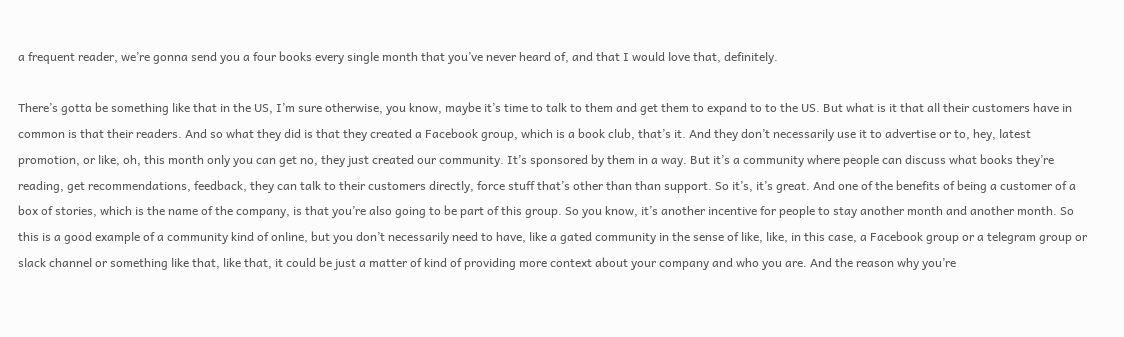a frequent reader, we’re gonna send you a four books every single month that you’ve never heard of, and that I would love that, definitely.

There’s gotta be something like that in the US, I’m sure otherwise, you know, maybe it’s time to talk to them and get them to expand to to the US. But what is it that all their customers have in common is that their readers. And so what they did is that they created a Facebook group, which is a book club, that’s it. And they don’t necessarily use it to advertise or to, hey, latest promotion, or like, oh, this month only you can get no, they just created our community. It’s sponsored by them in a way. But it’s a community where people can discuss what books they’re reading, get recommendations, feedback, they can talk to their customers directly, force stuff that’s other than than support. So it’s, it’s great. And one of the benefits of being a customer of a box of stories, which is the name of the company, is that you’re also going to be part of this group. So you know, it’s another incentive for people to stay another month and another month. So this is a good example of a community kind of online, but you don’t necessarily need to have, like a gated community in the sense of like, like, in this case, a Facebook group or a telegram group or slack channel or something like that, like that, it could be just a matter of kind of providing more context about your company and who you are. And the reason why you’re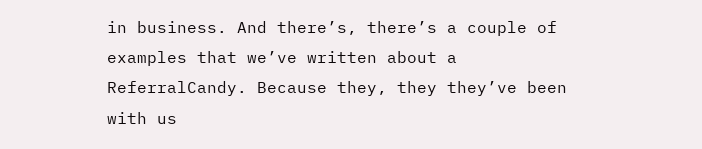in business. And there’s, there’s a couple of examples that we’ve written about a ReferralCandy. Because they, they they’ve been with us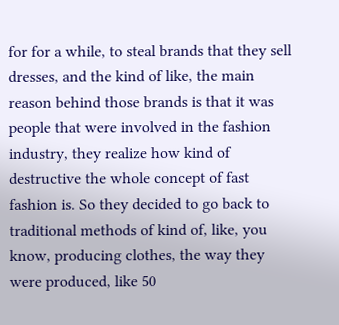for for a while, to steal brands that they sell dresses, and the kind of like, the main reason behind those brands is that it was people that were involved in the fashion industry, they realize how kind of destructive the whole concept of fast fashion is. So they decided to go back to traditional methods of kind of, like, you know, producing clothes, the way they were produced, like 50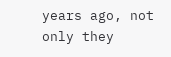years ago, not only they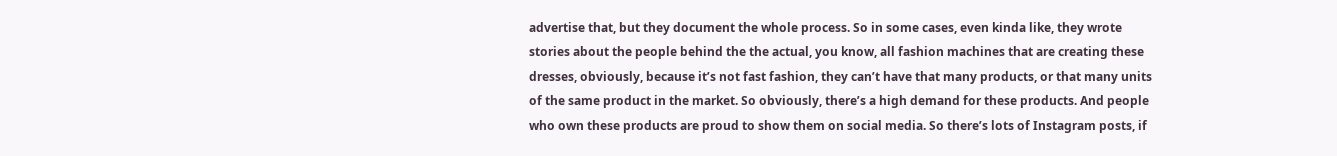advertise that, but they document the whole process. So in some cases, even kinda like, they wrote stories about the people behind the the actual, you know, all fashion machines that are creating these dresses, obviously, because it’s not fast fashion, they can’t have that many products, or that many units of the same product in the market. So obviously, there’s a high demand for these products. And people who own these products are proud to show them on social media. So there’s lots of Instagram posts, if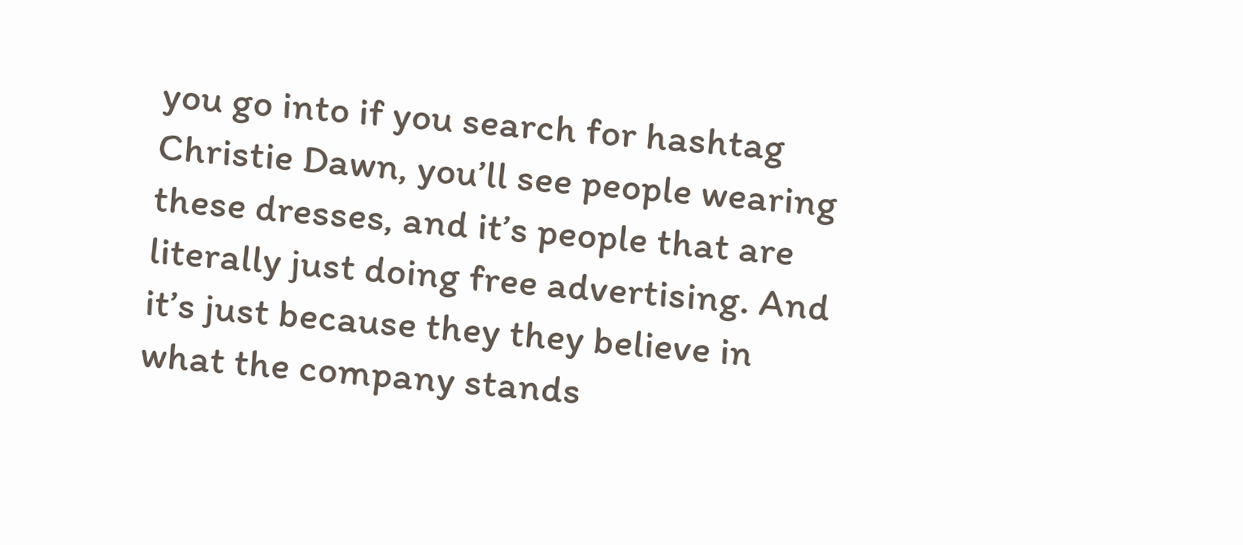you go into if you search for hashtag Christie Dawn, you’ll see people wearing these dresses, and it’s people that are literally just doing free advertising. And it’s just because they they believe in what the company stands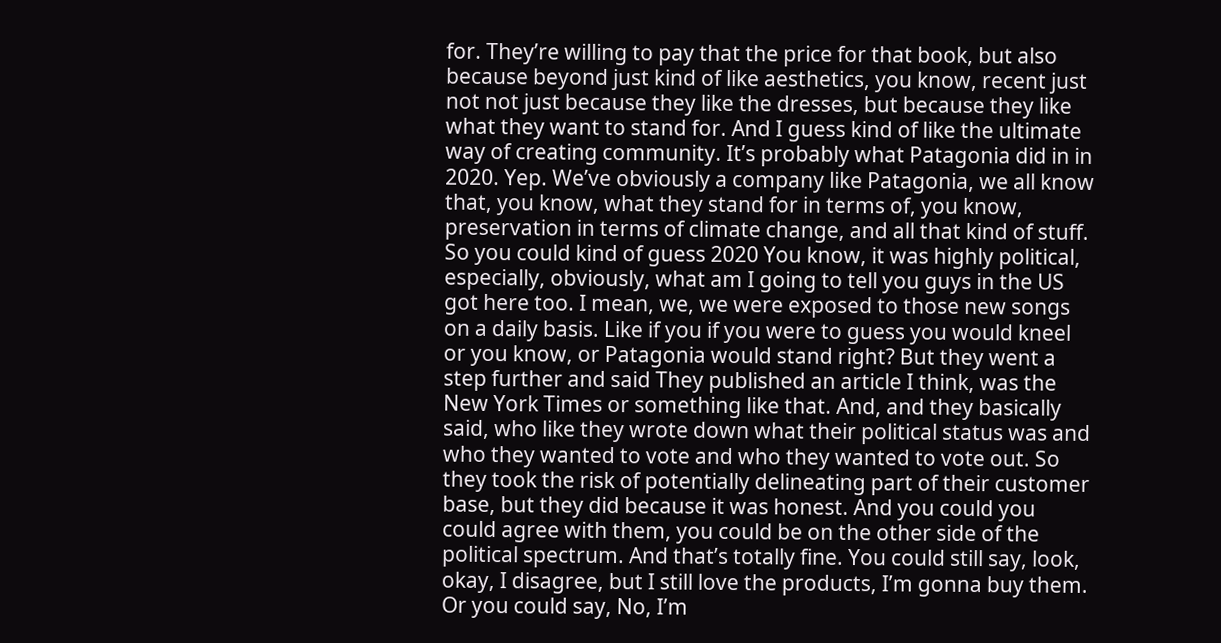for. They’re willing to pay that the price for that book, but also because beyond just kind of like aesthetics, you know, recent just not not just because they like the dresses, but because they like what they want to stand for. And I guess kind of like the ultimate way of creating community. It’s probably what Patagonia did in in 2020. Yep. We’ve obviously a company like Patagonia, we all know that, you know, what they stand for in terms of, you know, preservation in terms of climate change, and all that kind of stuff. So you could kind of guess 2020 You know, it was highly political, especially, obviously, what am I going to tell you guys in the US got here too. I mean, we, we were exposed to those new songs on a daily basis. Like if you if you were to guess you would kneel or you know, or Patagonia would stand right? But they went a step further and said They published an article I think, was the New York Times or something like that. And, and they basically said, who like they wrote down what their political status was and who they wanted to vote and who they wanted to vote out. So they took the risk of potentially delineating part of their customer base, but they did because it was honest. And you could you could agree with them, you could be on the other side of the political spectrum. And that’s totally fine. You could still say, look, okay, I disagree, but I still love the products, I’m gonna buy them. Or you could say, No, I’m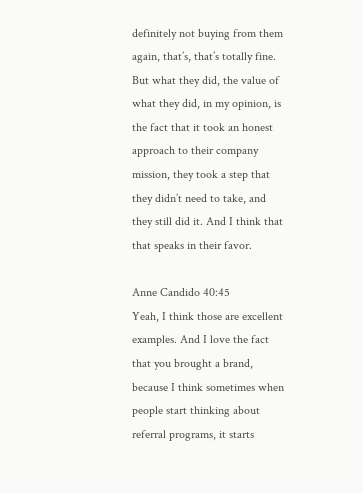definitely not buying from them again, that’s, that’s totally fine. But what they did, the value of what they did, in my opinion, is the fact that it took an honest approach to their company mission, they took a step that they didn’t need to take, and they still did it. And I think that that speaks in their favor.

Anne Candido 40:45
Yeah, I think those are excellent examples. And I love the fact that you brought a brand, because I think sometimes when people start thinking about referral programs, it starts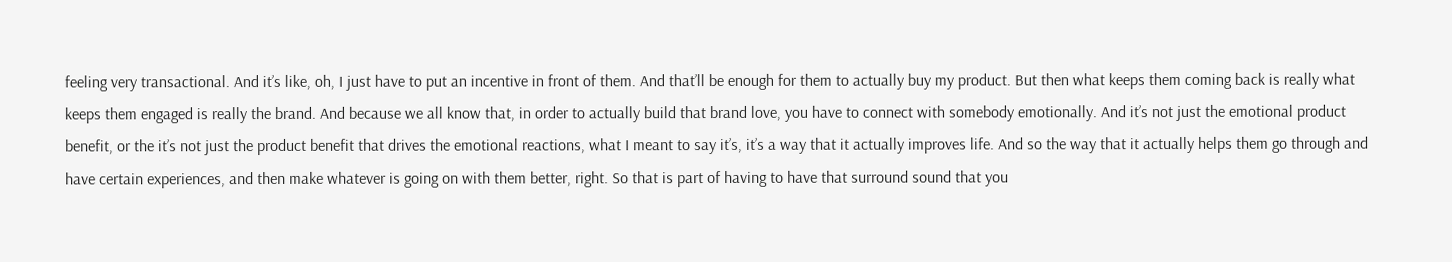feeling very transactional. And it’s like, oh, I just have to put an incentive in front of them. And that’ll be enough for them to actually buy my product. But then what keeps them coming back is really what keeps them engaged is really the brand. And because we all know that, in order to actually build that brand love, you have to connect with somebody emotionally. And it’s not just the emotional product benefit, or the it’s not just the product benefit that drives the emotional reactions, what I meant to say it’s, it’s a way that it actually improves life. And so the way that it actually helps them go through and have certain experiences, and then make whatever is going on with them better, right. So that is part of having to have that surround sound that you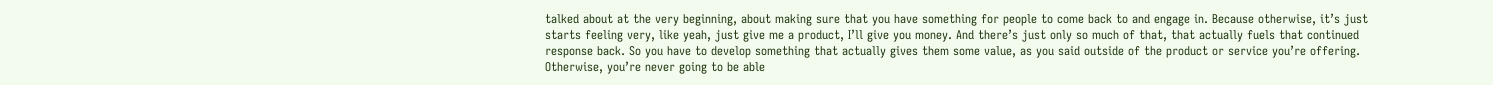talked about at the very beginning, about making sure that you have something for people to come back to and engage in. Because otherwise, it’s just starts feeling very, like yeah, just give me a product, I’ll give you money. And there’s just only so much of that, that actually fuels that continued response back. So you have to develop something that actually gives them some value, as you said outside of the product or service you’re offering. Otherwise, you’re never going to be able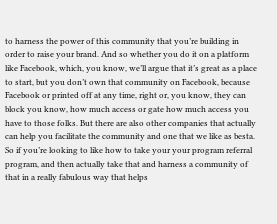to harness the power of this community that you’re building in order to raise your brand. And so whether you do it on a platform like Facebook, which, you know, we’ll argue that it’s great as a place to start, but you don’t own that community on Facebook, because Facebook or printed off at any time, right or, you know, they can block you know, how much access or gate how much access you have to those folks. But there are also other companies that actually can help you facilitate the community and one that we like as besta. So if you’re looking to like how to take your your program referral program, and then actually take that and harness a community of that in a really fabulous way that helps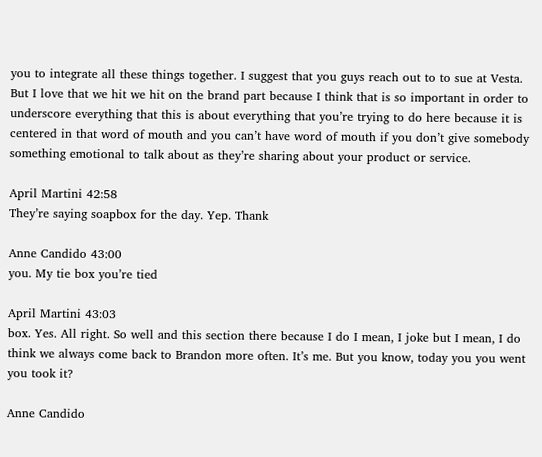you to integrate all these things together. I suggest that you guys reach out to to sue at Vesta. But I love that we hit we hit on the brand part because I think that is so important in order to underscore everything that this is about everything that you’re trying to do here because it is centered in that word of mouth and you can’t have word of mouth if you don’t give somebody something emotional to talk about as they’re sharing about your product or service.

April Martini 42:58
They’re saying soapbox for the day. Yep. Thank

Anne Candido 43:00
you. My tie box you’re tied

April Martini 43:03
box. Yes. All right. So well and this section there because I do I mean, I joke but I mean, I do think we always come back to Brandon more often. It’s me. But you know, today you you went you took it?

Anne Candido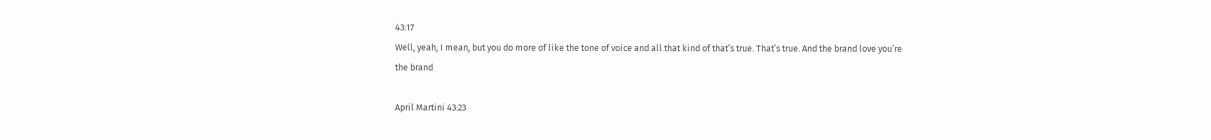43:17
Well, yeah, I mean, but you do more of like the tone of voice and all that kind of that’s true. That’s true. And the brand love you’re the brand

April Martini 43:23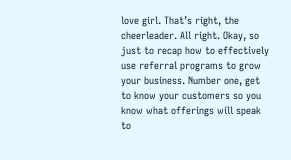love girl. That’s right, the cheerleader. All right. Okay, so just to recap how to effectively use referral programs to grow your business. Number one, get to know your customers so you know what offerings will speak to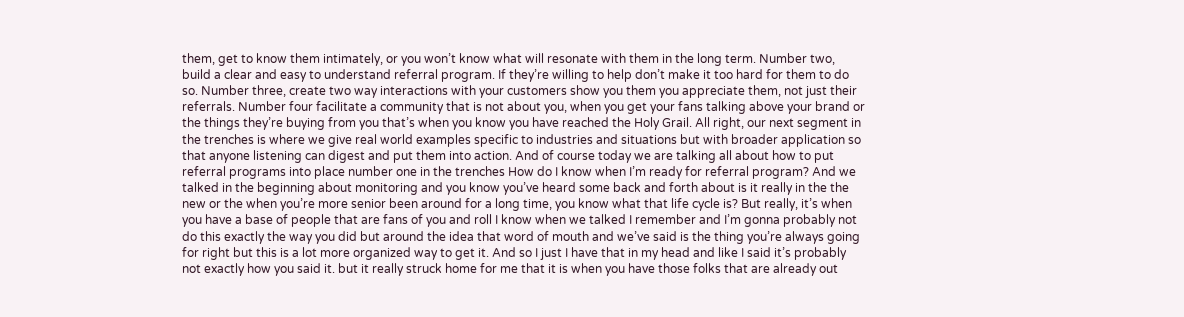them, get to know them intimately, or you won’t know what will resonate with them in the long term. Number two, build a clear and easy to understand referral program. If they’re willing to help don’t make it too hard for them to do so. Number three, create two way interactions with your customers show you them you appreciate them, not just their referrals. Number four facilitate a community that is not about you, when you get your fans talking above your brand or the things they’re buying from you that’s when you know you have reached the Holy Grail. All right, our next segment in the trenches is where we give real world examples specific to industries and situations but with broader application so that anyone listening can digest and put them into action. And of course today we are talking all about how to put referral programs into place number one in the trenches How do I know when I’m ready for referral program? And we talked in the beginning about monitoring and you know you’ve heard some back and forth about is it really in the the new or the when you’re more senior been around for a long time, you know what that life cycle is? But really, it’s when you have a base of people that are fans of you and roll I know when we talked I remember and I’m gonna probably not do this exactly the way you did but around the idea that word of mouth and we’ve said is the thing you’re always going for right but this is a lot more organized way to get it. And so I just I have that in my head and like I said it’s probably not exactly how you said it. but it really struck home for me that it is when you have those folks that are already out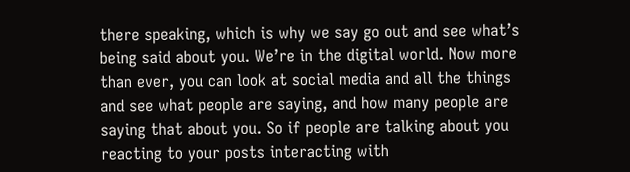there speaking, which is why we say go out and see what’s being said about you. We’re in the digital world. Now more than ever, you can look at social media and all the things and see what people are saying, and how many people are saying that about you. So if people are talking about you reacting to your posts interacting with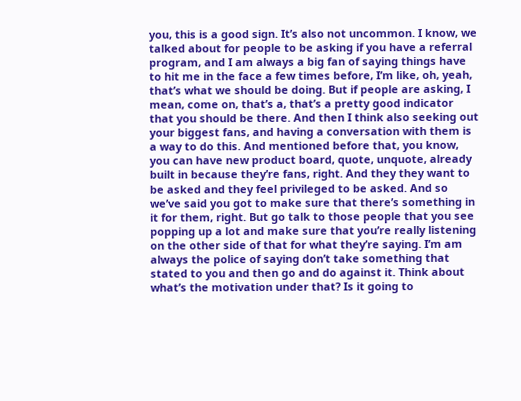you, this is a good sign. It’s also not uncommon. I know, we talked about for people to be asking if you have a referral program, and I am always a big fan of saying things have to hit me in the face a few times before, I’m like, oh, yeah, that’s what we should be doing. But if people are asking, I mean, come on, that’s a, that’s a pretty good indicator that you should be there. And then I think also seeking out your biggest fans, and having a conversation with them is a way to do this. And mentioned before that, you know, you can have new product board, quote, unquote, already built in because they’re fans, right. And they they want to be asked and they feel privileged to be asked. And so we’ve said you got to make sure that there’s something in it for them, right. But go talk to those people that you see popping up a lot and make sure that you’re really listening on the other side of that for what they’re saying. I’m am always the police of saying don’t take something that stated to you and then go and do against it. Think about what’s the motivation under that? Is it going to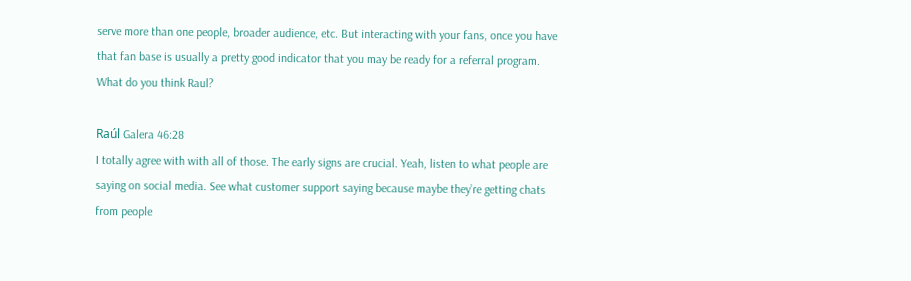serve more than one people, broader audience, etc. But interacting with your fans, once you have that fan base is usually a pretty good indicator that you may be ready for a referral program. What do you think Raul?

Raúl Galera 46:28
I totally agree with with all of those. The early signs are crucial. Yeah, listen to what people are saying on social media. See what customer support saying because maybe they’re getting chats from people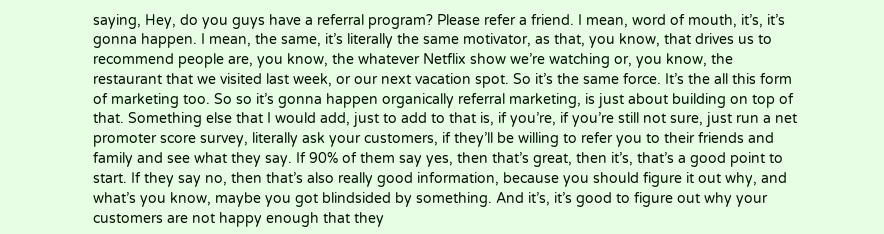saying, Hey, do you guys have a referral program? Please refer a friend. I mean, word of mouth, it’s, it’s gonna happen. I mean, the same, it’s literally the same motivator, as that, you know, that drives us to recommend people are, you know, the whatever Netflix show we’re watching or, you know, the restaurant that we visited last week, or our next vacation spot. So it’s the same force. It’s the all this form of marketing too. So so it’s gonna happen organically referral marketing, is just about building on top of that. Something else that I would add, just to add to that is, if you’re, if you’re still not sure, just run a net promoter score survey, literally ask your customers, if they’ll be willing to refer you to their friends and family and see what they say. If 90% of them say yes, then that’s great, then it’s, that’s a good point to start. If they say no, then that’s also really good information, because you should figure it out why, and what’s you know, maybe you got blindsided by something. And it’s, it’s good to figure out why your customers are not happy enough that they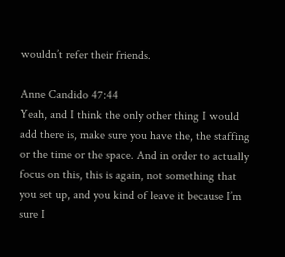wouldn’t refer their friends.

Anne Candido 47:44
Yeah, and I think the only other thing I would add there is, make sure you have the, the staffing or the time or the space. And in order to actually focus on this, this is again, not something that you set up, and you kind of leave it because I’m sure I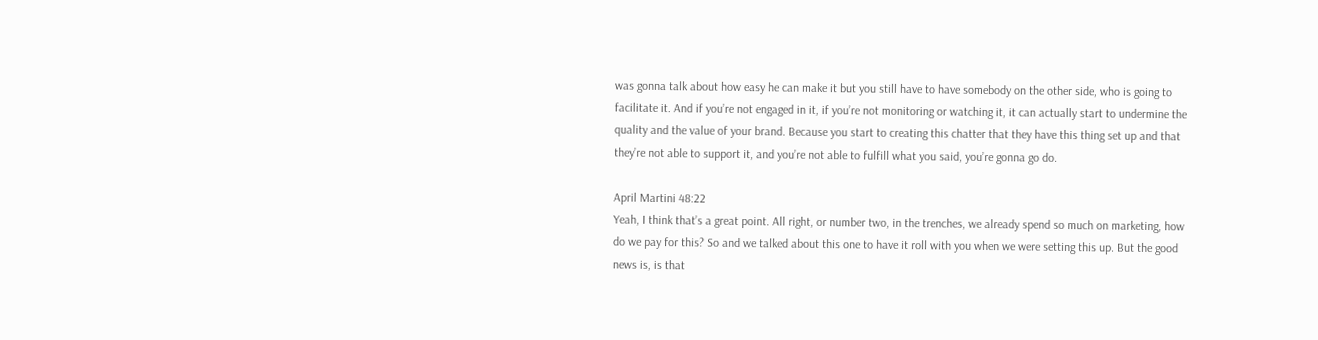was gonna talk about how easy he can make it but you still have to have somebody on the other side, who is going to facilitate it. And if you’re not engaged in it, if you’re not monitoring or watching it, it can actually start to undermine the quality and the value of your brand. Because you start to creating this chatter that they have this thing set up and that they’re not able to support it, and you’re not able to fulfill what you said, you’re gonna go do.

April Martini 48:22
Yeah, I think that’s a great point. All right, or number two, in the trenches, we already spend so much on marketing, how do we pay for this? So and we talked about this one to have it roll with you when we were setting this up. But the good news is, is that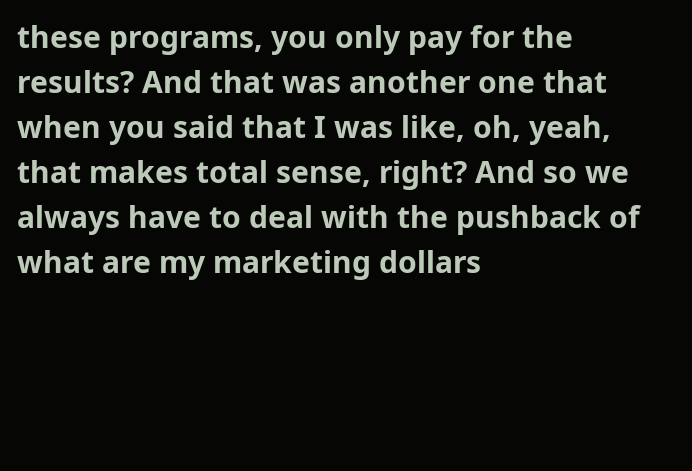these programs, you only pay for the results? And that was another one that when you said that I was like, oh, yeah, that makes total sense, right? And so we always have to deal with the pushback of what are my marketing dollars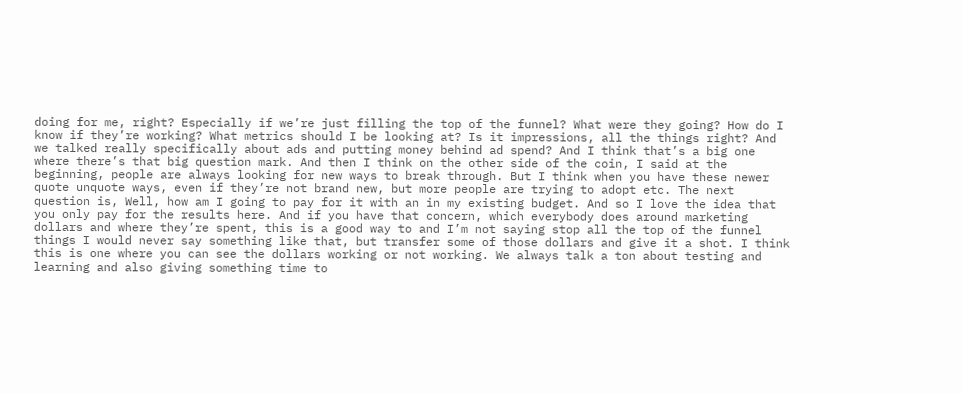doing for me, right? Especially if we’re just filling the top of the funnel? What were they going? How do I know if they’re working? What metrics should I be looking at? Is it impressions, all the things right? And we talked really specifically about ads and putting money behind ad spend? And I think that’s a big one where there’s that big question mark. And then I think on the other side of the coin, I said at the beginning, people are always looking for new ways to break through. But I think when you have these newer quote unquote ways, even if they’re not brand new, but more people are trying to adopt etc. The next question is, Well, how am I going to pay for it with an in my existing budget. And so I love the idea that you only pay for the results here. And if you have that concern, which everybody does around marketing dollars and where they’re spent, this is a good way to and I’m not saying stop all the top of the funnel things I would never say something like that, but transfer some of those dollars and give it a shot. I think this is one where you can see the dollars working or not working. We always talk a ton about testing and learning and also giving something time to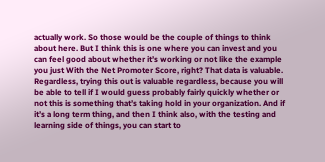actually work. So those would be the couple of things to think about here. But I think this is one where you can invest and you can feel good about whether it’s working or not like the example you just With the Net Promoter Score, right? That data is valuable. Regardless, trying this out is valuable regardless, because you will be able to tell if I would guess probably fairly quickly whether or not this is something that’s taking hold in your organization. And if it’s a long term thing, and then I think also, with the testing and learning side of things, you can start to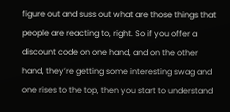figure out and suss out what are those things that people are reacting to, right. So if you offer a discount code on one hand, and on the other hand, they’re getting some interesting swag and one rises to the top, then you start to understand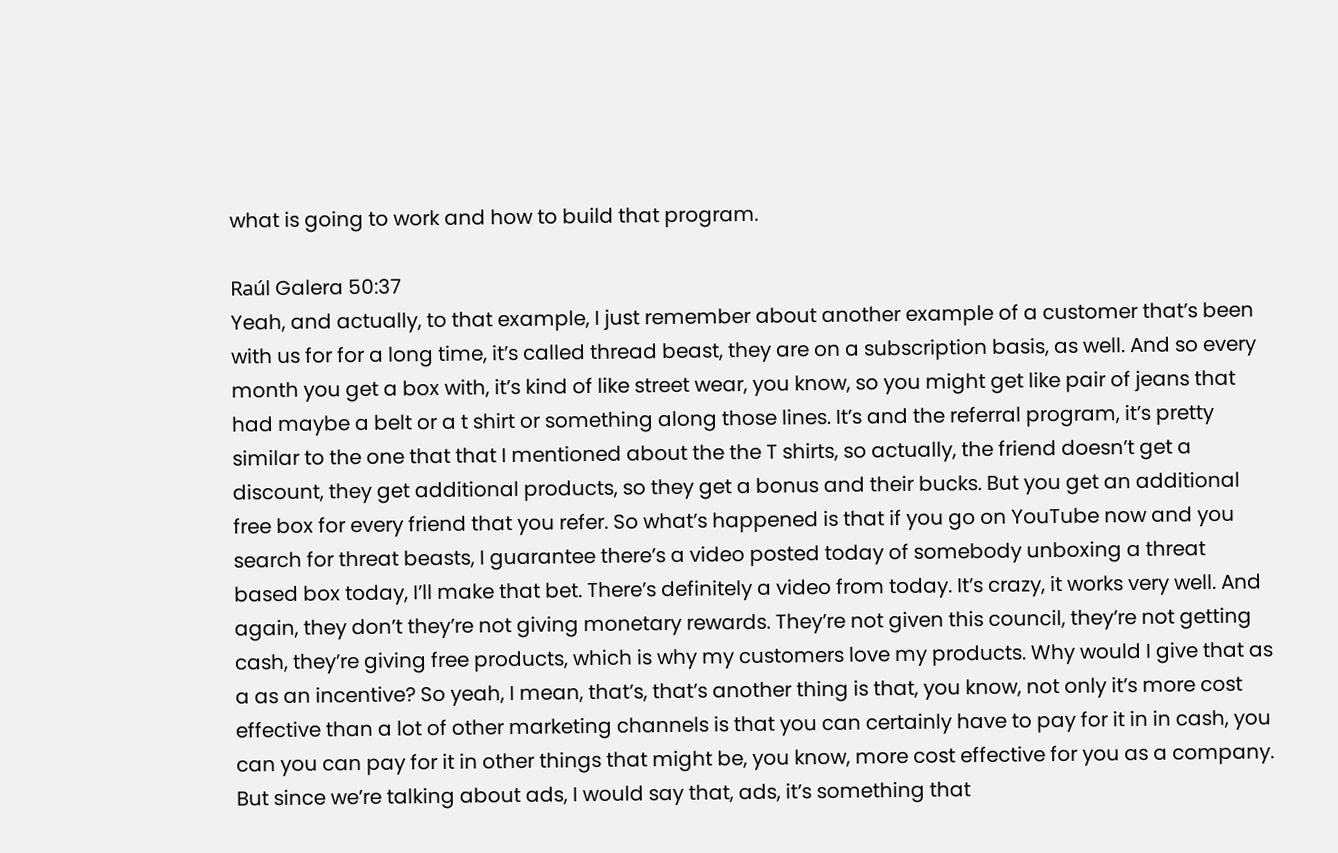what is going to work and how to build that program.

Raúl Galera 50:37
Yeah, and actually, to that example, I just remember about another example of a customer that’s been with us for for a long time, it’s called thread beast, they are on a subscription basis, as well. And so every month you get a box with, it’s kind of like street wear, you know, so you might get like pair of jeans that had maybe a belt or a t shirt or something along those lines. It’s and the referral program, it’s pretty similar to the one that that I mentioned about the the T shirts, so actually, the friend doesn’t get a discount, they get additional products, so they get a bonus and their bucks. But you get an additional free box for every friend that you refer. So what’s happened is that if you go on YouTube now and you search for threat beasts, I guarantee there’s a video posted today of somebody unboxing a threat based box today, I’ll make that bet. There’s definitely a video from today. It’s crazy, it works very well. And again, they don’t they’re not giving monetary rewards. They’re not given this council, they’re not getting cash, they’re giving free products, which is why my customers love my products. Why would I give that as a as an incentive? So yeah, I mean, that’s, that’s another thing is that, you know, not only it’s more cost effective than a lot of other marketing channels is that you can certainly have to pay for it in in cash, you can you can pay for it in other things that might be, you know, more cost effective for you as a company. But since we’re talking about ads, I would say that, ads, it’s something that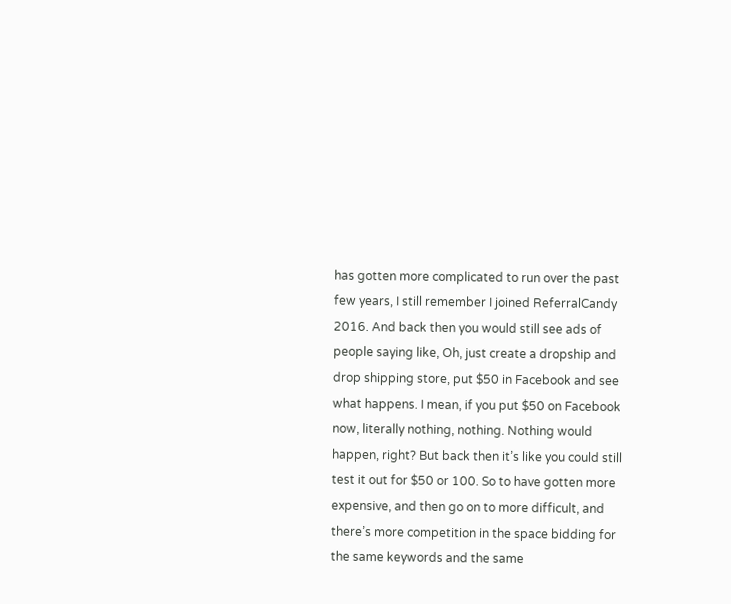has gotten more complicated to run over the past few years, I still remember I joined ReferralCandy 2016. And back then you would still see ads of people saying like, Oh, just create a dropship and drop shipping store, put $50 in Facebook and see what happens. I mean, if you put $50 on Facebook now, literally nothing, nothing. Nothing would happen, right? But back then it’s like you could still test it out for $50 or 100. So to have gotten more expensive, and then go on to more difficult, and there’s more competition in the space bidding for the same keywords and the same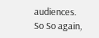audiences. So So again,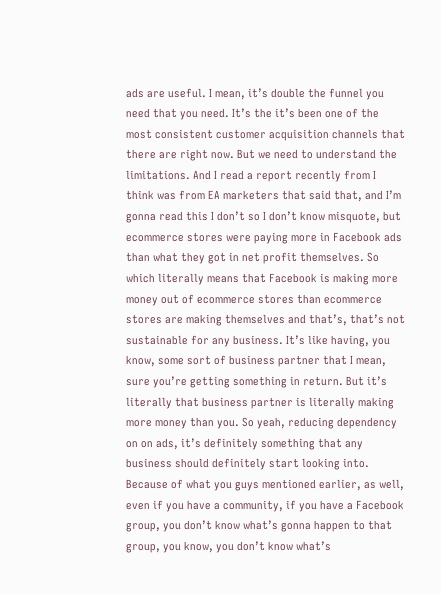ads are useful. I mean, it’s double the funnel you need that you need. It’s the it’s been one of the most consistent customer acquisition channels that there are right now. But we need to understand the limitations. And I read a report recently from I think was from EA marketers that said that, and I’m gonna read this I don’t so I don’t know misquote, but ecommerce stores were paying more in Facebook ads than what they got in net profit themselves. So which literally means that Facebook is making more money out of ecommerce stores than ecommerce stores are making themselves and that’s, that’s not sustainable for any business. It’s like having, you know, some sort of business partner that I mean, sure you’re getting something in return. But it’s literally that business partner is literally making more money than you. So yeah, reducing dependency on on ads, it’s definitely something that any business should definitely start looking into. Because of what you guys mentioned earlier, as well, even if you have a community, if you have a Facebook group, you don’t know what’s gonna happen to that group, you know, you don’t know what’s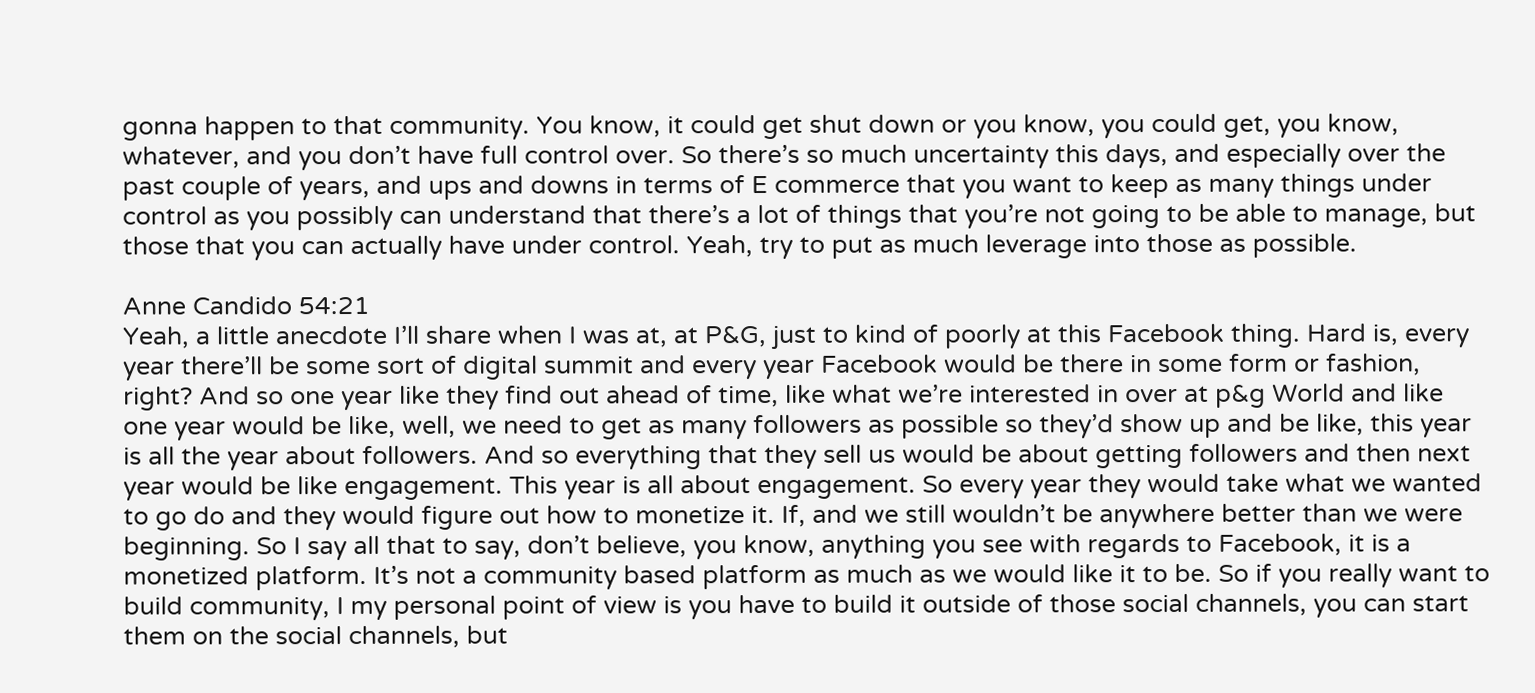gonna happen to that community. You know, it could get shut down or you know, you could get, you know, whatever, and you don’t have full control over. So there’s so much uncertainty this days, and especially over the past couple of years, and ups and downs in terms of E commerce that you want to keep as many things under control as you possibly can understand that there’s a lot of things that you’re not going to be able to manage, but those that you can actually have under control. Yeah, try to put as much leverage into those as possible.

Anne Candido 54:21
Yeah, a little anecdote I’ll share when I was at, at P&G, just to kind of poorly at this Facebook thing. Hard is, every year there’ll be some sort of digital summit and every year Facebook would be there in some form or fashion, right? And so one year like they find out ahead of time, like what we’re interested in over at p&g World and like one year would be like, well, we need to get as many followers as possible so they’d show up and be like, this year is all the year about followers. And so everything that they sell us would be about getting followers and then next year would be like engagement. This year is all about engagement. So every year they would take what we wanted to go do and they would figure out how to monetize it. If, and we still wouldn’t be anywhere better than we were beginning. So I say all that to say, don’t believe, you know, anything you see with regards to Facebook, it is a monetized platform. It’s not a community based platform as much as we would like it to be. So if you really want to build community, I my personal point of view is you have to build it outside of those social channels, you can start them on the social channels, but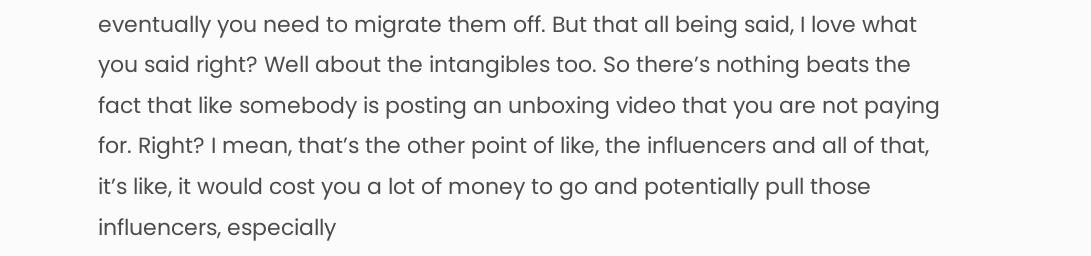eventually you need to migrate them off. But that all being said, I love what you said right? Well about the intangibles too. So there’s nothing beats the fact that like somebody is posting an unboxing video that you are not paying for. Right? I mean, that’s the other point of like, the influencers and all of that, it’s like, it would cost you a lot of money to go and potentially pull those influencers, especially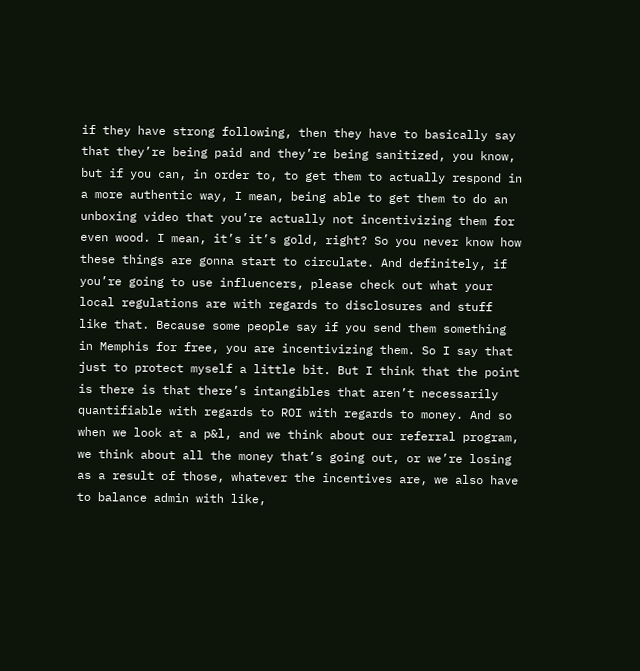if they have strong following, then they have to basically say that they’re being paid and they’re being sanitized, you know, but if you can, in order to, to get them to actually respond in a more authentic way, I mean, being able to get them to do an unboxing video that you’re actually not incentivizing them for even wood. I mean, it’s it’s gold, right? So you never know how these things are gonna start to circulate. And definitely, if you’re going to use influencers, please check out what your local regulations are with regards to disclosures and stuff like that. Because some people say if you send them something in Memphis for free, you are incentivizing them. So I say that just to protect myself a little bit. But I think that the point is there is that there’s intangibles that aren’t necessarily quantifiable with regards to ROI with regards to money. And so when we look at a p&l, and we think about our referral program, we think about all the money that’s going out, or we’re losing as a result of those, whatever the incentives are, we also have to balance admin with like,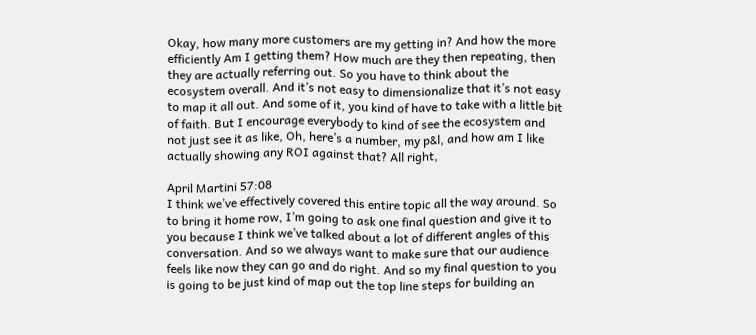Okay, how many more customers are my getting in? And how the more efficiently Am I getting them? How much are they then repeating, then they are actually referring out. So you have to think about the ecosystem overall. And it’s not easy to dimensionalize that it’s not easy to map it all out. And some of it, you kind of have to take with a little bit of faith. But I encourage everybody to kind of see the ecosystem and not just see it as like, Oh, here’s a number, my p&l, and how am I like actually showing any ROI against that? All right,

April Martini 57:08
I think we’ve effectively covered this entire topic all the way around. So to bring it home row, I’m going to ask one final question and give it to you because I think we’ve talked about a lot of different angles of this conversation. And so we always want to make sure that our audience feels like now they can go and do right. And so my final question to you is going to be just kind of map out the top line steps for building an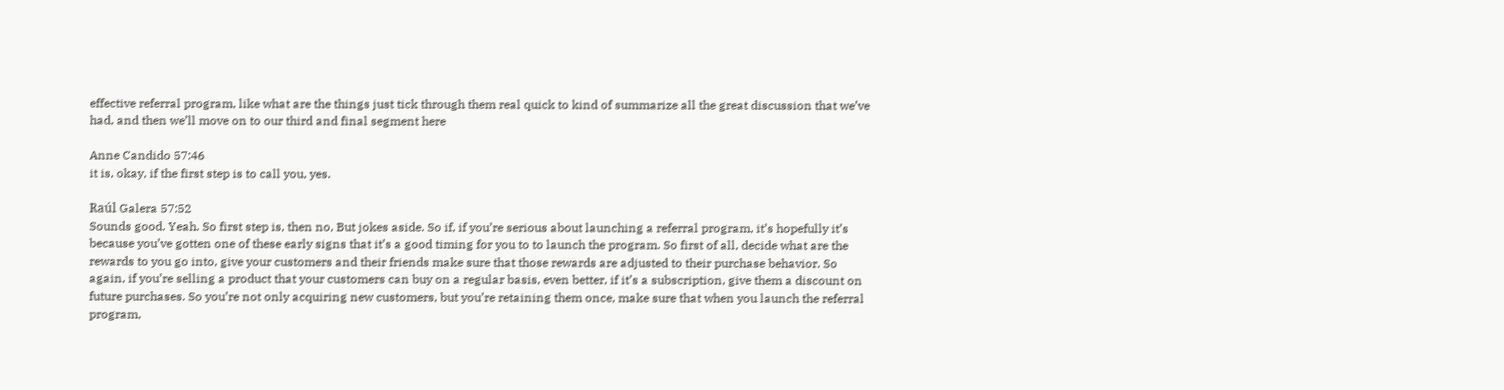effective referral program, like what are the things just tick through them real quick to kind of summarize all the great discussion that we’ve had, and then we’ll move on to our third and final segment here

Anne Candido 57:46
it is, okay, if the first step is to call you, yes.

Raúl Galera 57:52
Sounds good. Yeah. So first step is, then no, But jokes aside. So if, if you’re serious about launching a referral program, it’s hopefully it’s because you’ve gotten one of these early signs that it’s a good timing for you to to launch the program. So first of all, decide what are the rewards to you go into, give your customers and their friends make sure that those rewards are adjusted to their purchase behavior. So again, if you’re selling a product that your customers can buy on a regular basis, even better, if it’s a subscription, give them a discount on future purchases. So you’re not only acquiring new customers, but you’re retaining them once, make sure that when you launch the referral program,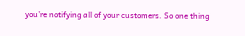you’re notifying all of your customers. So one thing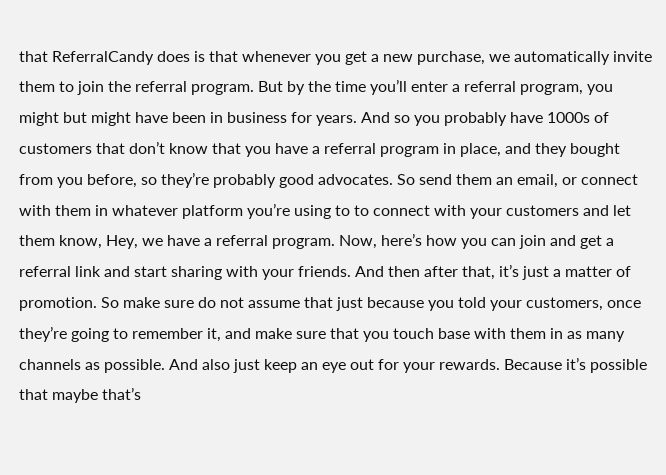that ReferralCandy does is that whenever you get a new purchase, we automatically invite them to join the referral program. But by the time you’ll enter a referral program, you might but might have been in business for years. And so you probably have 1000s of customers that don’t know that you have a referral program in place, and they bought from you before, so they’re probably good advocates. So send them an email, or connect with them in whatever platform you’re using to to connect with your customers and let them know, Hey, we have a referral program. Now, here’s how you can join and get a referral link and start sharing with your friends. And then after that, it’s just a matter of promotion. So make sure do not assume that just because you told your customers, once they’re going to remember it, and make sure that you touch base with them in as many channels as possible. And also just keep an eye out for your rewards. Because it’s possible that maybe that’s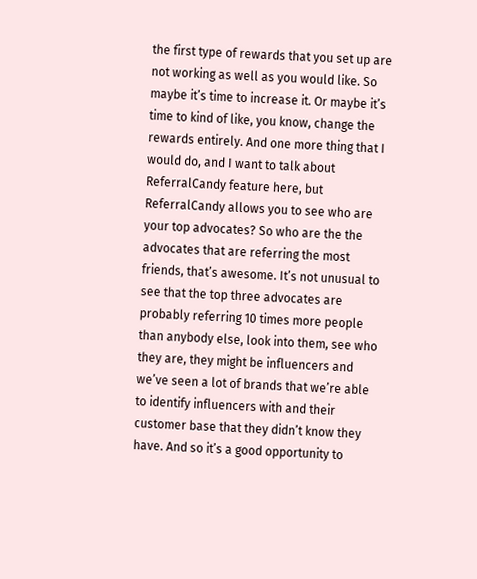the first type of rewards that you set up are not working as well as you would like. So maybe it’s time to increase it. Or maybe it’s time to kind of like, you know, change the rewards entirely. And one more thing that I would do, and I want to talk about ReferralCandy feature here, but ReferralCandy allows you to see who are your top advocates? So who are the the advocates that are referring the most friends, that’s awesome. It’s not unusual to see that the top three advocates are probably referring 10 times more people than anybody else, look into them, see who they are, they might be influencers and we’ve seen a lot of brands that we’re able to identify influencers with and their customer base that they didn’t know they have. And so it’s a good opportunity to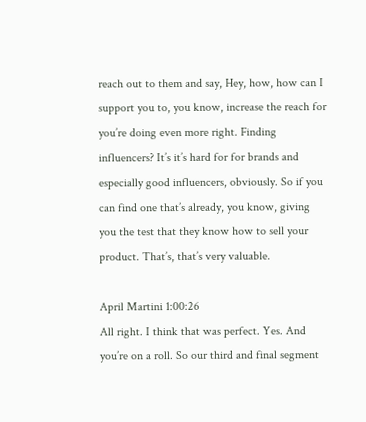reach out to them and say, Hey, how, how can I support you to, you know, increase the reach for you’re doing even more right. Finding influencers? It’s it’s hard for for brands and especially good influencers, obviously. So if you can find one that’s already, you know, giving you the test that they know how to sell your product. That’s, that’s very valuable.

April Martini 1:00:26
All right. I think that was perfect. Yes. And you’re on a roll. So our third and final segment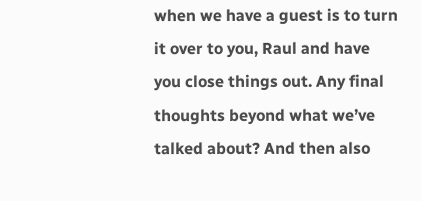when we have a guest is to turn it over to you, Raul and have you close things out. Any final thoughts beyond what we’ve talked about? And then also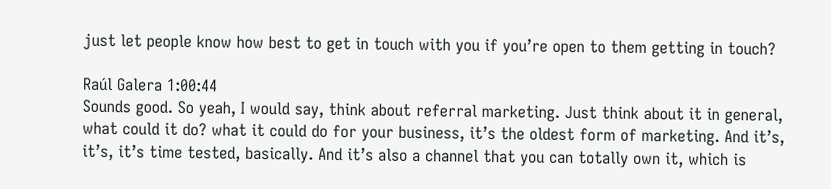just let people know how best to get in touch with you if you’re open to them getting in touch?

Raúl Galera 1:00:44
Sounds good. So yeah, I would say, think about referral marketing. Just think about it in general, what could it do? what it could do for your business, it’s the oldest form of marketing. And it’s, it’s, it’s time tested, basically. And it’s also a channel that you can totally own it, which is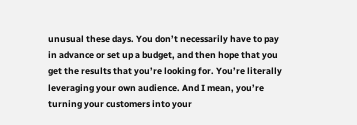unusual these days. You don’t necessarily have to pay in advance or set up a budget, and then hope that you get the results that you’re looking for. You’re literally leveraging your own audience. And I mean, you’re turning your customers into your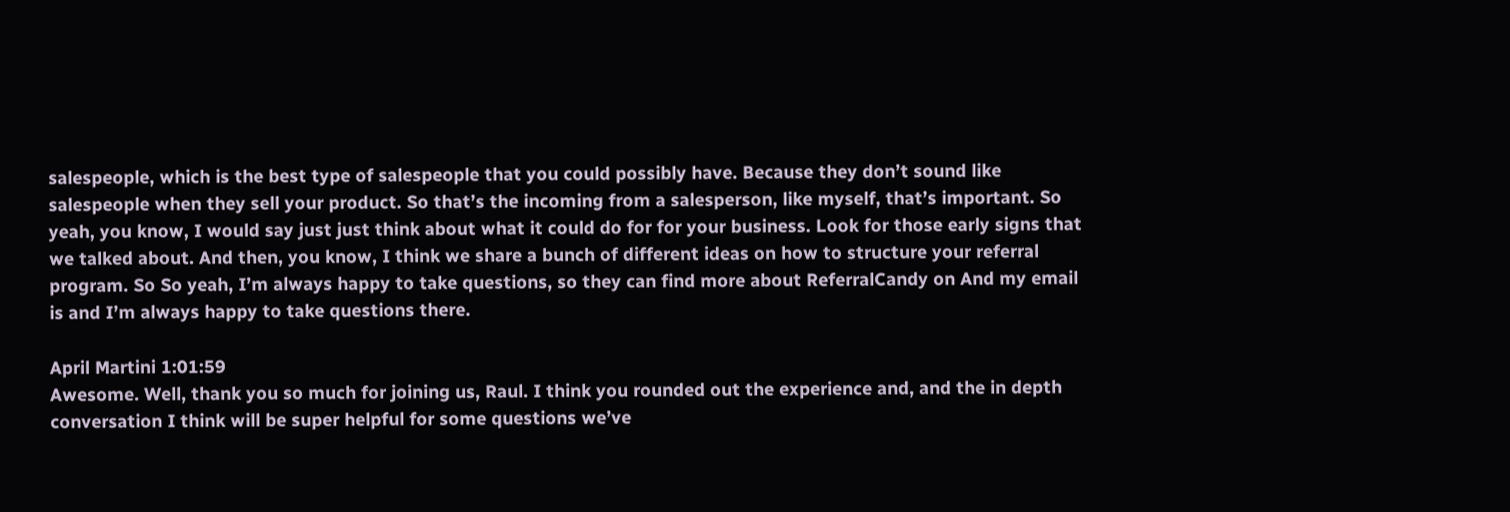salespeople, which is the best type of salespeople that you could possibly have. Because they don’t sound like salespeople when they sell your product. So that’s the incoming from a salesperson, like myself, that’s important. So yeah, you know, I would say just just think about what it could do for for your business. Look for those early signs that we talked about. And then, you know, I think we share a bunch of different ideas on how to structure your referral program. So So yeah, I’m always happy to take questions, so they can find more about ReferralCandy on And my email is and I’m always happy to take questions there.

April Martini 1:01:59
Awesome. Well, thank you so much for joining us, Raul. I think you rounded out the experience and, and the in depth conversation I think will be super helpful for some questions we’ve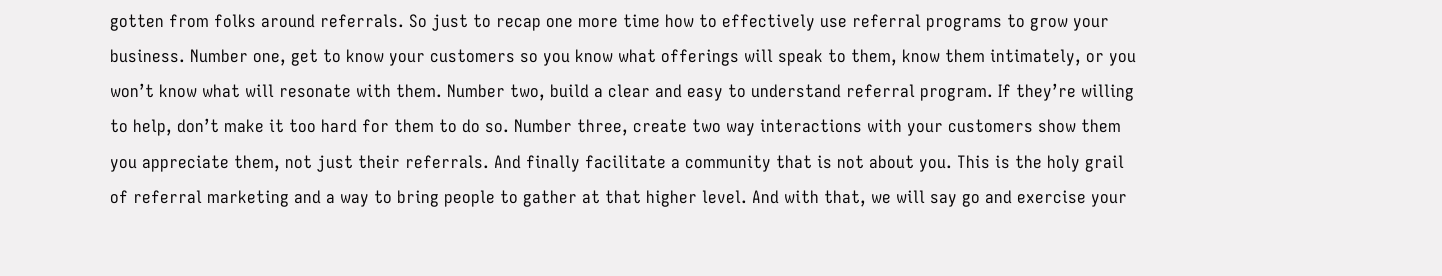gotten from folks around referrals. So just to recap one more time how to effectively use referral programs to grow your business. Number one, get to know your customers so you know what offerings will speak to them, know them intimately, or you won’t know what will resonate with them. Number two, build a clear and easy to understand referral program. If they’re willing to help, don’t make it too hard for them to do so. Number three, create two way interactions with your customers show them you appreciate them, not just their referrals. And finally facilitate a community that is not about you. This is the holy grail of referral marketing and a way to bring people to gather at that higher level. And with that, we will say go and exercise your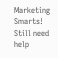Marketing Smarts! Still need help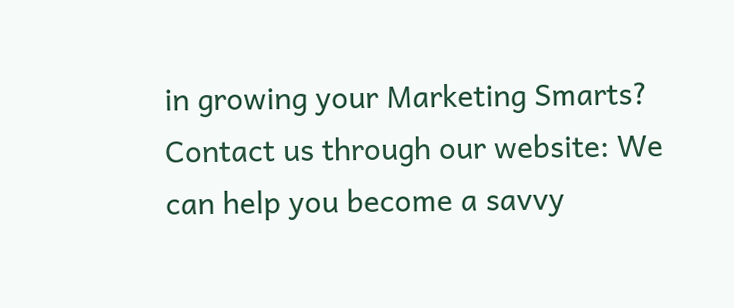in growing your Marketing Smarts? Contact us through our website: We can help you become a savvy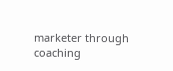marketer through coaching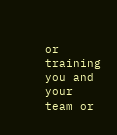or training you and your team or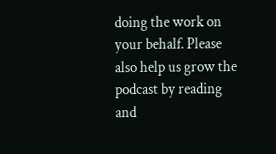doing the work on your behalf. Please also help us grow the podcast by reading and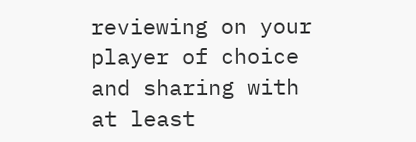reviewing on your player of choice and sharing with at least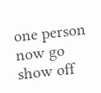one person now go show off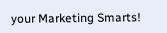your Marketing Smarts!